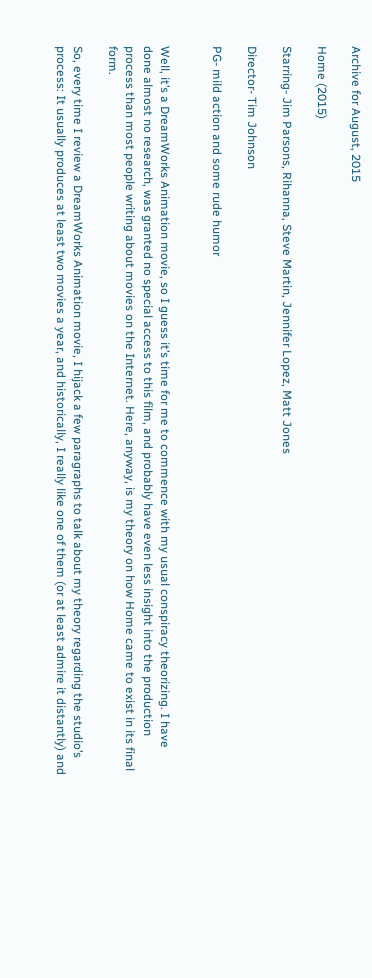Archive for August, 2015

Home (2015)

Starring- Jim Parsons, Rihanna, Steve Martin, Jennifer Lopez, Matt Jones

Director- Tim Johnson

PG- mild action and some rude humor


Well, it’s a DreamWorks Animation movie, so I guess it’s time for me to commence with my usual conspiracy theorizing. I have done almost no research, was granted no special access to this film, and probably have even less insight into the production process than most people writing about movies on the Internet. Here, anyway, is my theory on how Home came to exist in its final form.

So, every time I review a DreamWorks Animation movie, I hijack a few paragraphs to talk about my theory regarding the studio’s process: It usually produces at least two movies a year, and historically, I really like one of them (or at least admire it distantly) and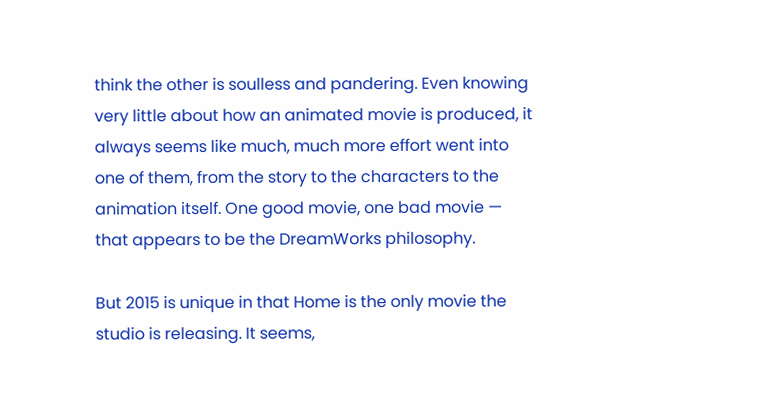think the other is soulless and pandering. Even knowing very little about how an animated movie is produced, it always seems like much, much more effort went into one of them, from the story to the characters to the animation itself. One good movie, one bad movie — that appears to be the DreamWorks philosophy.

But 2015 is unique in that Home is the only movie the studio is releasing. It seems,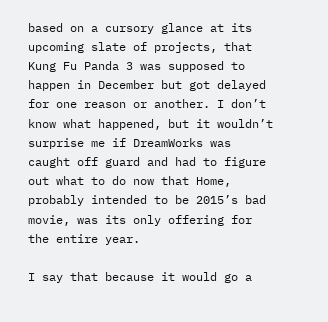based on a cursory glance at its upcoming slate of projects, that Kung Fu Panda 3 was supposed to happen in December but got delayed for one reason or another. I don’t know what happened, but it wouldn’t surprise me if DreamWorks was caught off guard and had to figure out what to do now that Home, probably intended to be 2015’s bad movie, was its only offering for the entire year.

I say that because it would go a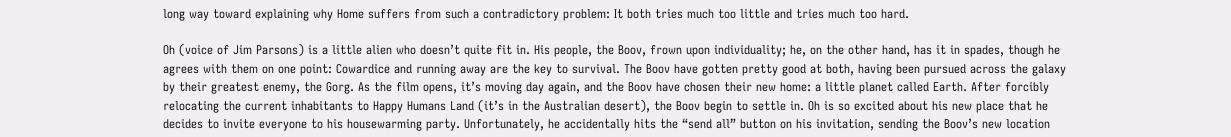long way toward explaining why Home suffers from such a contradictory problem: It both tries much too little and tries much too hard.

Oh (voice of Jim Parsons) is a little alien who doesn’t quite fit in. His people, the Boov, frown upon individuality; he, on the other hand, has it in spades, though he agrees with them on one point: Cowardice and running away are the key to survival. The Boov have gotten pretty good at both, having been pursued across the galaxy by their greatest enemy, the Gorg. As the film opens, it’s moving day again, and the Boov have chosen their new home: a little planet called Earth. After forcibly relocating the current inhabitants to Happy Humans Land (it’s in the Australian desert), the Boov begin to settle in. Oh is so excited about his new place that he decides to invite everyone to his housewarming party. Unfortunately, he accidentally hits the “send all” button on his invitation, sending the Boov’s new location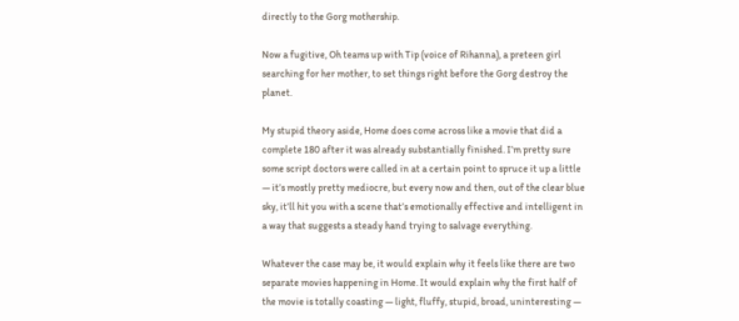directly to the Gorg mothership.

Now a fugitive, Oh teams up with Tip (voice of Rihanna), a preteen girl searching for her mother, to set things right before the Gorg destroy the planet.

My stupid theory aside, Home does come across like a movie that did a complete 180 after it was already substantially finished. I’m pretty sure some script doctors were called in at a certain point to spruce it up a little — it’s mostly pretty mediocre, but every now and then, out of the clear blue sky, it’ll hit you with a scene that’s emotionally effective and intelligent in a way that suggests a steady hand trying to salvage everything.

Whatever the case may be, it would explain why it feels like there are two separate movies happening in Home. It would explain why the first half of the movie is totally coasting — light, fluffy, stupid, broad, uninteresting —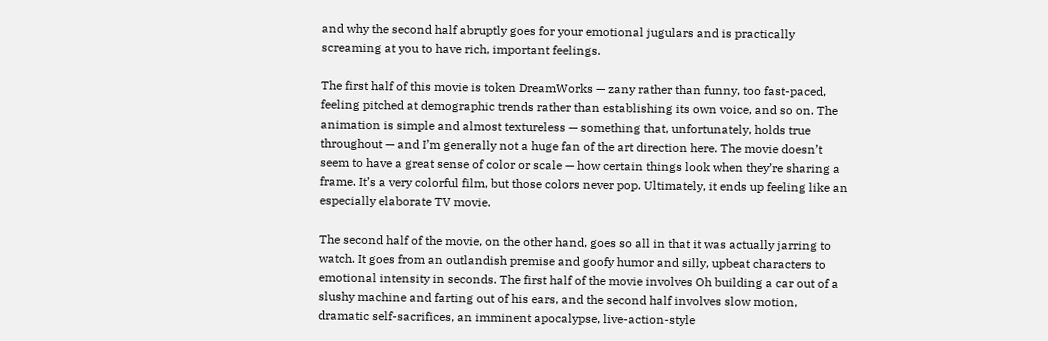and why the second half abruptly goes for your emotional jugulars and is practically screaming at you to have rich, important feelings.

The first half of this movie is token DreamWorks — zany rather than funny, too fast-paced, feeling pitched at demographic trends rather than establishing its own voice, and so on. The animation is simple and almost textureless — something that, unfortunately, holds true throughout — and I’m generally not a huge fan of the art direction here. The movie doesn’t seem to have a great sense of color or scale — how certain things look when they’re sharing a frame. It’s a very colorful film, but those colors never pop. Ultimately, it ends up feeling like an especially elaborate TV movie.

The second half of the movie, on the other hand, goes so all in that it was actually jarring to watch. It goes from an outlandish premise and goofy humor and silly, upbeat characters to emotional intensity in seconds. The first half of the movie involves Oh building a car out of a slushy machine and farting out of his ears, and the second half involves slow motion, dramatic self-sacrifices, an imminent apocalypse, live-action-style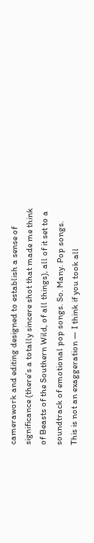camerawork and editing designed to establish a sense of significance (there’s a totally sincere shot that made me think of Beasts of the Southern Wild, of all things), all of it set to a soundtrack of emotional pop songs. So. Many. Pop songs. This is not an exaggeration — I think if you took all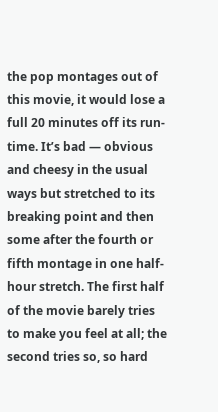the pop montages out of this movie, it would lose a full 20 minutes off its run-time. It’s bad — obvious and cheesy in the usual ways but stretched to its breaking point and then some after the fourth or fifth montage in one half-hour stretch. The first half of the movie barely tries to make you feel at all; the second tries so, so hard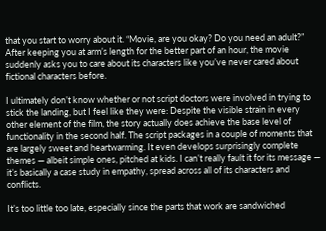that you start to worry about it. “Movie, are you okay? Do you need an adult?” After keeping you at arm’s length for the better part of an hour, the movie suddenly asks you to care about its characters like you’ve never cared about fictional characters before.

I ultimately don’t know whether or not script doctors were involved in trying to stick the landing, but I feel like they were: Despite the visible strain in every other element of the film, the story actually does achieve the base level of functionality in the second half. The script packages in a couple of moments that are largely sweet and heartwarming. It even develops surprisingly complete themes — albeit simple ones, pitched at kids. I can’t really fault it for its message — it’s basically a case study in empathy, spread across all of its characters and conflicts.

It’s too little too late, especially since the parts that work are sandwiched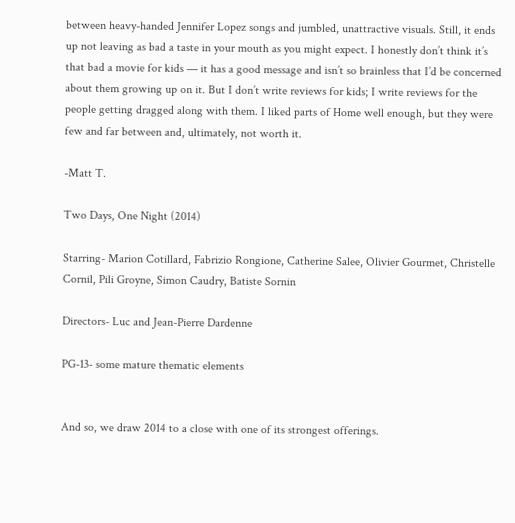between heavy-handed Jennifer Lopez songs and jumbled, unattractive visuals. Still, it ends up not leaving as bad a taste in your mouth as you might expect. I honestly don’t think it’s that bad a movie for kids — it has a good message and isn’t so brainless that I’d be concerned about them growing up on it. But I don’t write reviews for kids; I write reviews for the people getting dragged along with them. I liked parts of Home well enough, but they were few and far between and, ultimately, not worth it.

-Matt T.

Two Days, One Night (2014)

Starring- Marion Cotillard, Fabrizio Rongione, Catherine Salee, Olivier Gourmet, Christelle Cornil, Pili Groyne, Simon Caudry, Batiste Sornin

Directors- Luc and Jean-Pierre Dardenne

PG-13- some mature thematic elements


And so, we draw 2014 to a close with one of its strongest offerings.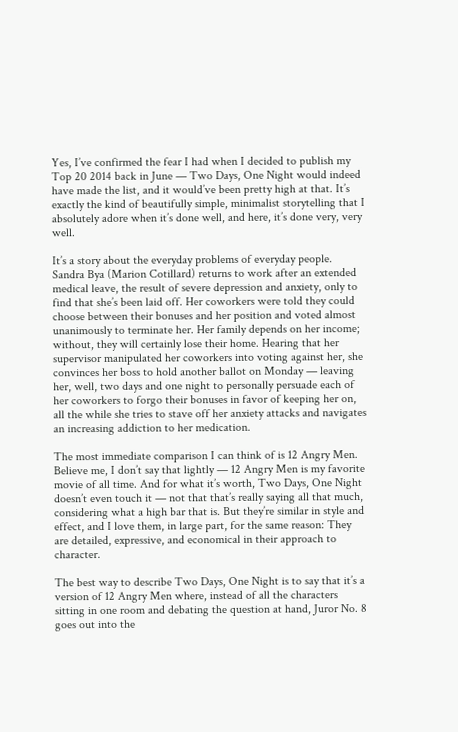Yes, I’ve confirmed the fear I had when I decided to publish my Top 20 2014 back in June — Two Days, One Night would indeed have made the list, and it would’ve been pretty high at that. It’s exactly the kind of beautifully simple, minimalist storytelling that I absolutely adore when it’s done well, and here, it’s done very, very well.

It’s a story about the everyday problems of everyday people. Sandra Bya (Marion Cotillard) returns to work after an extended medical leave, the result of severe depression and anxiety, only to find that she’s been laid off. Her coworkers were told they could choose between their bonuses and her position and voted almost unanimously to terminate her. Her family depends on her income; without, they will certainly lose their home. Hearing that her supervisor manipulated her coworkers into voting against her, she convinces her boss to hold another ballot on Monday — leaving her, well, two days and one night to personally persuade each of her coworkers to forgo their bonuses in favor of keeping her on, all the while she tries to stave off her anxiety attacks and navigates an increasing addiction to her medication.

The most immediate comparison I can think of is 12 Angry Men. Believe me, I don’t say that lightly — 12 Angry Men is my favorite movie of all time. And for what it’s worth, Two Days, One Night doesn’t even touch it — not that that’s really saying all that much, considering what a high bar that is. But they’re similar in style and effect, and I love them, in large part, for the same reason: They are detailed, expressive, and economical in their approach to character.

The best way to describe Two Days, One Night is to say that it’s a version of 12 Angry Men where, instead of all the characters sitting in one room and debating the question at hand, Juror No. 8 goes out into the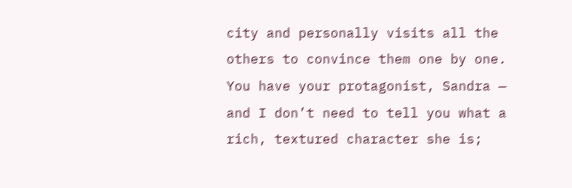city and personally visits all the others to convince them one by one. You have your protagonist, Sandra — and I don’t need to tell you what a rich, textured character she is;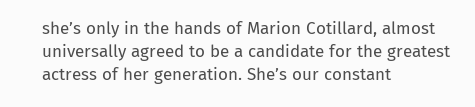she’s only in the hands of Marion Cotillard, almost universally agreed to be a candidate for the greatest actress of her generation. She’s our constant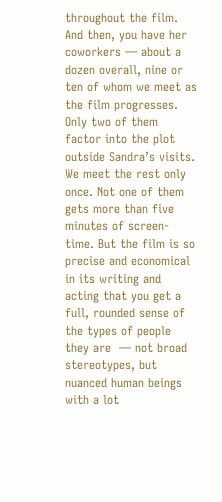throughout the film. And then, you have her coworkers — about a dozen overall, nine or ten of whom we meet as the film progresses. Only two of them factor into the plot outside Sandra’s visits. We meet the rest only once. Not one of them gets more than five minutes of screen-time. But the film is so precise and economical in its writing and acting that you get a full, rounded sense of the types of people they are  — not broad stereotypes, but nuanced human beings with a lot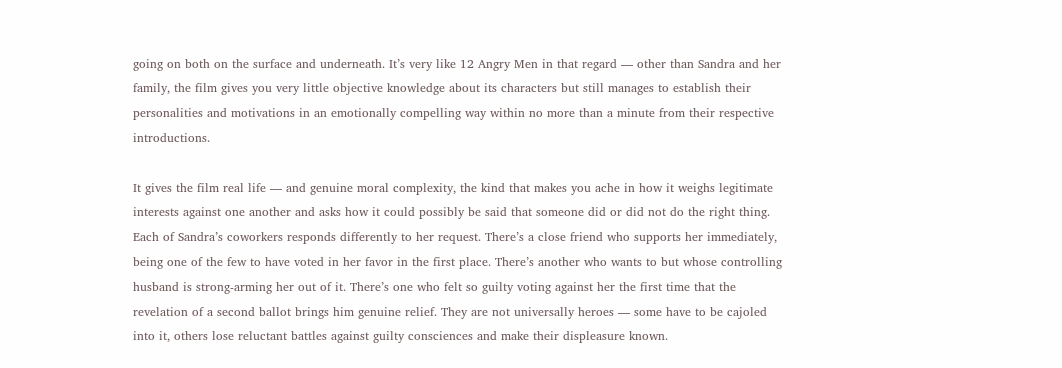going on both on the surface and underneath. It’s very like 12 Angry Men in that regard — other than Sandra and her family, the film gives you very little objective knowledge about its characters but still manages to establish their personalities and motivations in an emotionally compelling way within no more than a minute from their respective introductions.

It gives the film real life — and genuine moral complexity, the kind that makes you ache in how it weighs legitimate interests against one another and asks how it could possibly be said that someone did or did not do the right thing. Each of Sandra’s coworkers responds differently to her request. There’s a close friend who supports her immediately, being one of the few to have voted in her favor in the first place. There’s another who wants to but whose controlling husband is strong-arming her out of it. There’s one who felt so guilty voting against her the first time that the revelation of a second ballot brings him genuine relief. They are not universally heroes — some have to be cajoled into it, others lose reluctant battles against guilty consciences and make their displeasure known.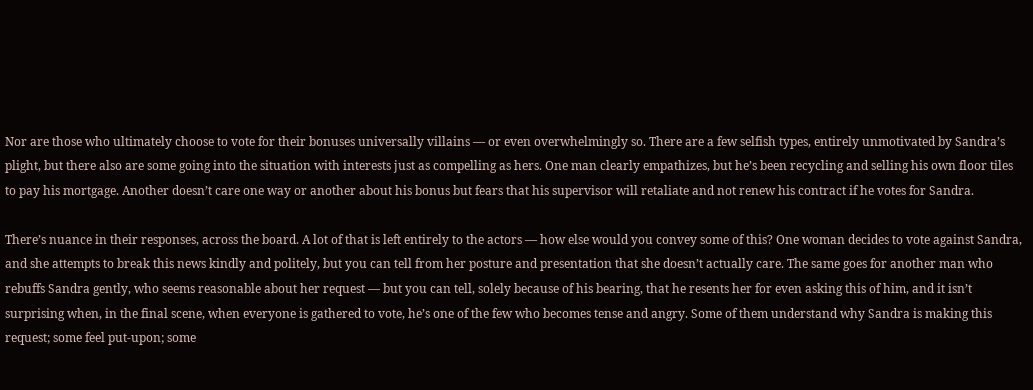Nor are those who ultimately choose to vote for their bonuses universally villains — or even overwhelmingly so. There are a few selfish types, entirely unmotivated by Sandra’s plight, but there also are some going into the situation with interests just as compelling as hers. One man clearly empathizes, but he’s been recycling and selling his own floor tiles to pay his mortgage. Another doesn’t care one way or another about his bonus but fears that his supervisor will retaliate and not renew his contract if he votes for Sandra.

There’s nuance in their responses, across the board. A lot of that is left entirely to the actors — how else would you convey some of this? One woman decides to vote against Sandra, and she attempts to break this news kindly and politely, but you can tell from her posture and presentation that she doesn’t actually care. The same goes for another man who rebuffs Sandra gently, who seems reasonable about her request — but you can tell, solely because of his bearing, that he resents her for even asking this of him, and it isn’t surprising when, in the final scene, when everyone is gathered to vote, he’s one of the few who becomes tense and angry. Some of them understand why Sandra is making this request; some feel put-upon; some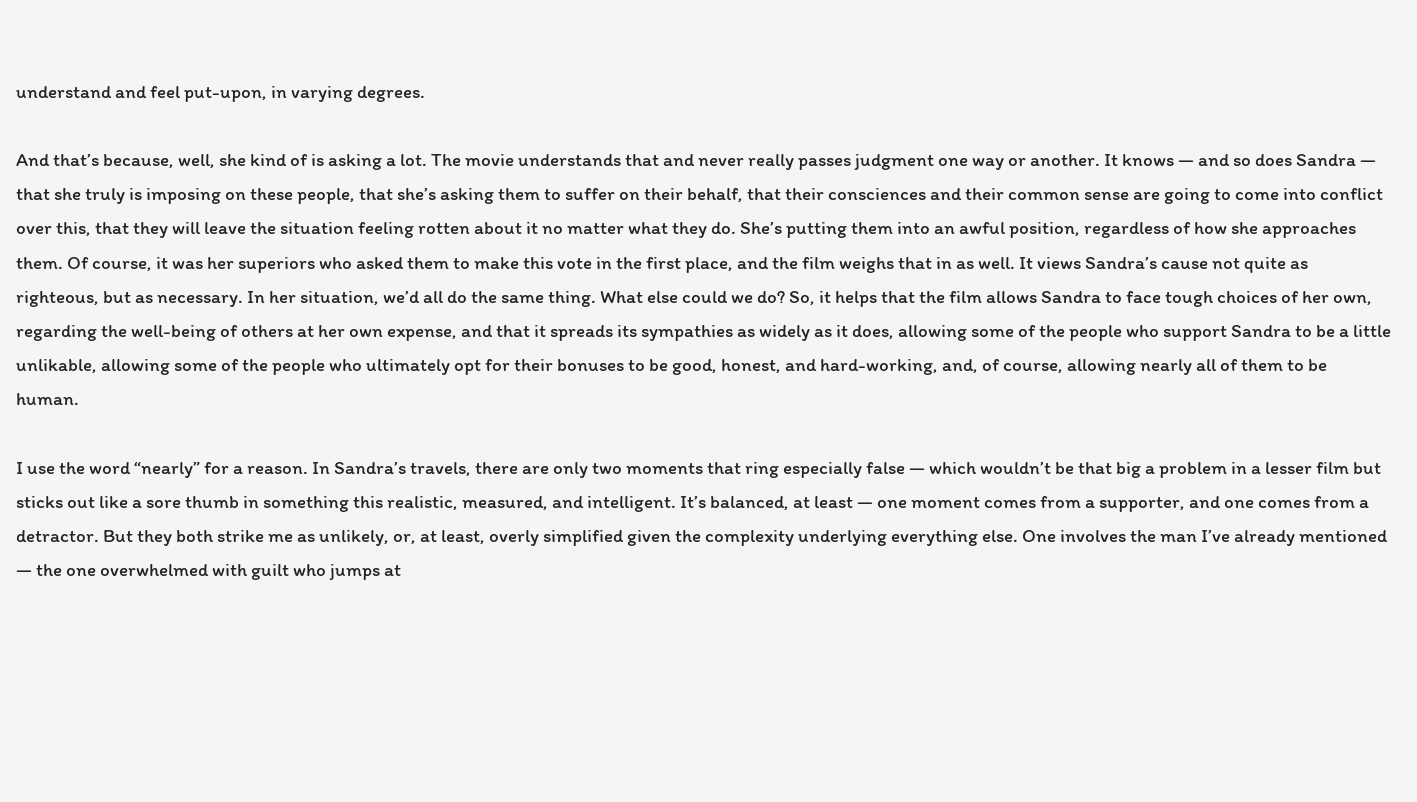understand and feel put-upon, in varying degrees.

And that’s because, well, she kind of is asking a lot. The movie understands that and never really passes judgment one way or another. It knows — and so does Sandra — that she truly is imposing on these people, that she’s asking them to suffer on their behalf, that their consciences and their common sense are going to come into conflict over this, that they will leave the situation feeling rotten about it no matter what they do. She’s putting them into an awful position, regardless of how she approaches them. Of course, it was her superiors who asked them to make this vote in the first place, and the film weighs that in as well. It views Sandra’s cause not quite as righteous, but as necessary. In her situation, we’d all do the same thing. What else could we do? So, it helps that the film allows Sandra to face tough choices of her own, regarding the well-being of others at her own expense, and that it spreads its sympathies as widely as it does, allowing some of the people who support Sandra to be a little unlikable, allowing some of the people who ultimately opt for their bonuses to be good, honest, and hard-working, and, of course, allowing nearly all of them to be human.

I use the word “nearly” for a reason. In Sandra’s travels, there are only two moments that ring especially false — which wouldn’t be that big a problem in a lesser film but sticks out like a sore thumb in something this realistic, measured, and intelligent. It’s balanced, at least — one moment comes from a supporter, and one comes from a detractor. But they both strike me as unlikely, or, at least, overly simplified given the complexity underlying everything else. One involves the man I’ve already mentioned — the one overwhelmed with guilt who jumps at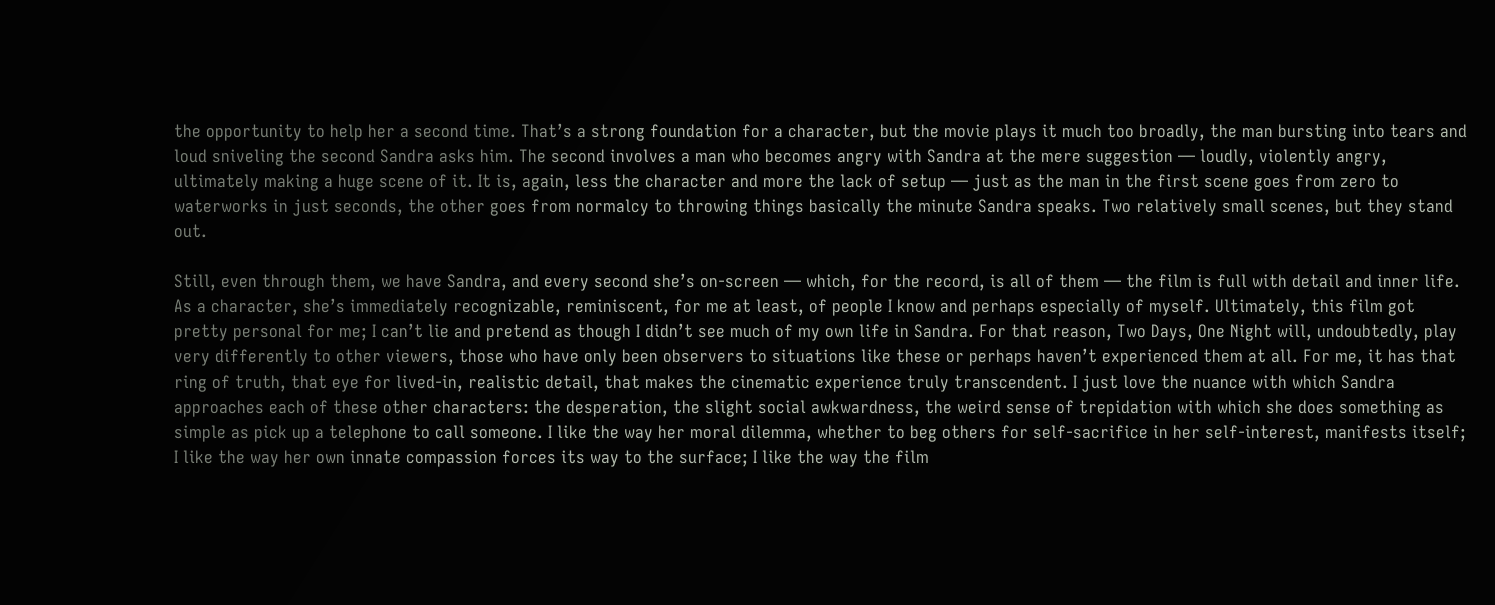the opportunity to help her a second time. That’s a strong foundation for a character, but the movie plays it much too broadly, the man bursting into tears and loud sniveling the second Sandra asks him. The second involves a man who becomes angry with Sandra at the mere suggestion — loudly, violently angry, ultimately making a huge scene of it. It is, again, less the character and more the lack of setup — just as the man in the first scene goes from zero to waterworks in just seconds, the other goes from normalcy to throwing things basically the minute Sandra speaks. Two relatively small scenes, but they stand out.

Still, even through them, we have Sandra, and every second she’s on-screen — which, for the record, is all of them — the film is full with detail and inner life. As a character, she’s immediately recognizable, reminiscent, for me at least, of people I know and perhaps especially of myself. Ultimately, this film got pretty personal for me; I can’t lie and pretend as though I didn’t see much of my own life in Sandra. For that reason, Two Days, One Night will, undoubtedly, play very differently to other viewers, those who have only been observers to situations like these or perhaps haven’t experienced them at all. For me, it has that ring of truth, that eye for lived-in, realistic detail, that makes the cinematic experience truly transcendent. I just love the nuance with which Sandra approaches each of these other characters: the desperation, the slight social awkwardness, the weird sense of trepidation with which she does something as simple as pick up a telephone to call someone. I like the way her moral dilemma, whether to beg others for self-sacrifice in her self-interest, manifests itself; I like the way her own innate compassion forces its way to the surface; I like the way the film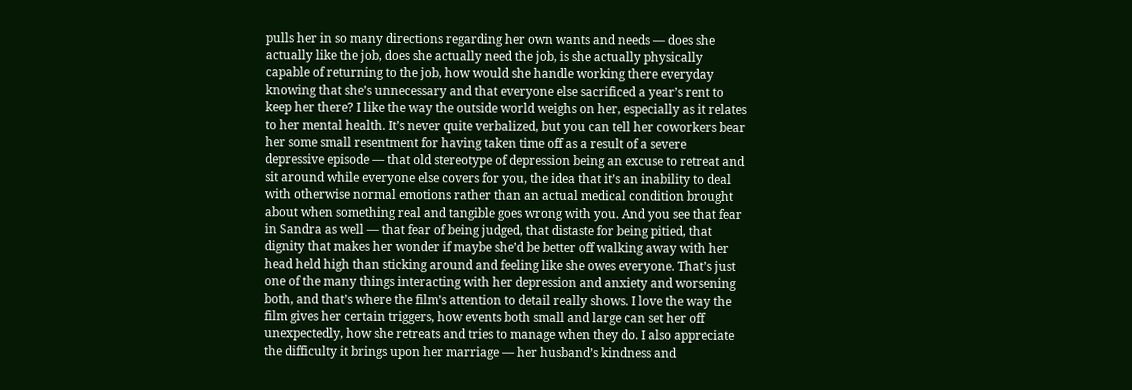pulls her in so many directions regarding her own wants and needs — does she actually like the job, does she actually need the job, is she actually physically capable of returning to the job, how would she handle working there everyday knowing that she’s unnecessary and that everyone else sacrificed a year’s rent to keep her there? I like the way the outside world weighs on her, especially as it relates to her mental health. It’s never quite verbalized, but you can tell her coworkers bear her some small resentment for having taken time off as a result of a severe depressive episode — that old stereotype of depression being an excuse to retreat and sit around while everyone else covers for you, the idea that it’s an inability to deal with otherwise normal emotions rather than an actual medical condition brought about when something real and tangible goes wrong with you. And you see that fear in Sandra as well — that fear of being judged, that distaste for being pitied, that dignity that makes her wonder if maybe she’d be better off walking away with her head held high than sticking around and feeling like she owes everyone. That’s just one of the many things interacting with her depression and anxiety and worsening both, and that’s where the film’s attention to detail really shows. I love the way the film gives her certain triggers, how events both small and large can set her off unexpectedly, how she retreats and tries to manage when they do. I also appreciate the difficulty it brings upon her marriage — her husband’s kindness and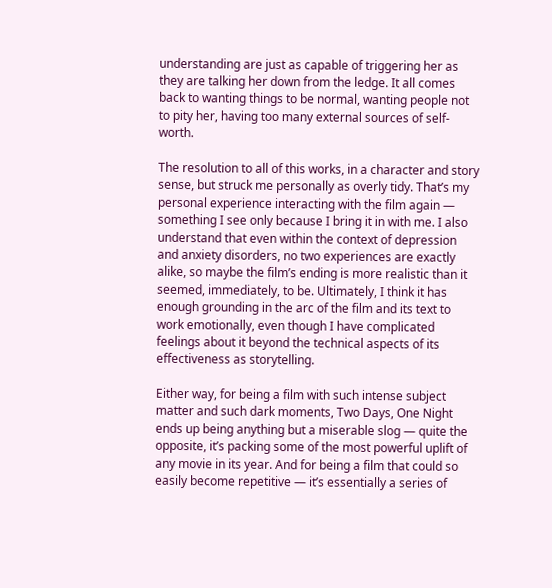understanding are just as capable of triggering her as they are talking her down from the ledge. It all comes back to wanting things to be normal, wanting people not to pity her, having too many external sources of self-worth.

The resolution to all of this works, in a character and story sense, but struck me personally as overly tidy. That’s my personal experience interacting with the film again — something I see only because I bring it in with me. I also understand that even within the context of depression and anxiety disorders, no two experiences are exactly alike, so maybe the film’s ending is more realistic than it seemed, immediately, to be. Ultimately, I think it has enough grounding in the arc of the film and its text to work emotionally, even though I have complicated feelings about it beyond the technical aspects of its effectiveness as storytelling.

Either way, for being a film with such intense subject matter and such dark moments, Two Days, One Night ends up being anything but a miserable slog — quite the opposite, it’s packing some of the most powerful uplift of any movie in its year. And for being a film that could so easily become repetitive — it’s essentially a series of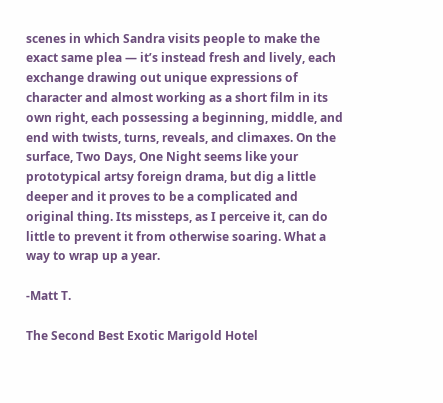scenes in which Sandra visits people to make the exact same plea — it’s instead fresh and lively, each exchange drawing out unique expressions of character and almost working as a short film in its own right, each possessing a beginning, middle, and end with twists, turns, reveals, and climaxes. On the surface, Two Days, One Night seems like your prototypical artsy foreign drama, but dig a little deeper and it proves to be a complicated and original thing. Its missteps, as I perceive it, can do little to prevent it from otherwise soaring. What a way to wrap up a year.

-Matt T.

The Second Best Exotic Marigold Hotel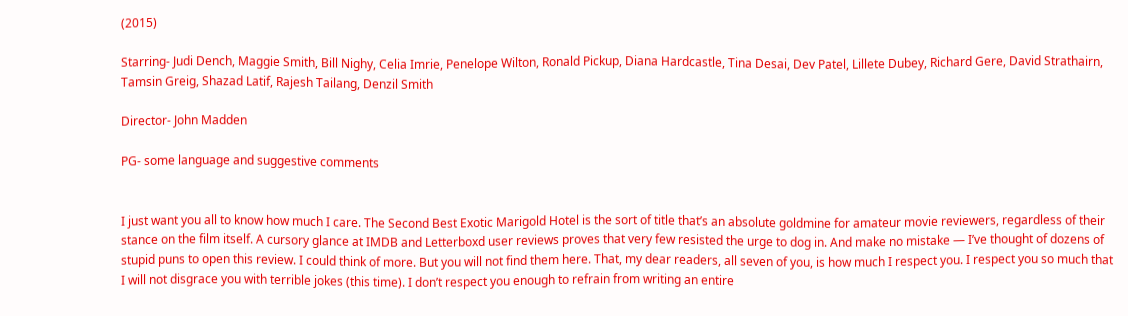(2015)

Starring- Judi Dench, Maggie Smith, Bill Nighy, Celia Imrie, Penelope Wilton, Ronald Pickup, Diana Hardcastle, Tina Desai, Dev Patel, Lillete Dubey, Richard Gere, David Strathairn, Tamsin Greig, Shazad Latif, Rajesh Tailang, Denzil Smith

Director- John Madden

PG- some language and suggestive comments


I just want you all to know how much I care. The Second Best Exotic Marigold Hotel is the sort of title that’s an absolute goldmine for amateur movie reviewers, regardless of their stance on the film itself. A cursory glance at IMDB and Letterboxd user reviews proves that very few resisted the urge to dog in. And make no mistake — I’ve thought of dozens of stupid puns to open this review. I could think of more. But you will not find them here. That, my dear readers, all seven of you, is how much I respect you. I respect you so much that I will not disgrace you with terrible jokes (this time). I don’t respect you enough to refrain from writing an entire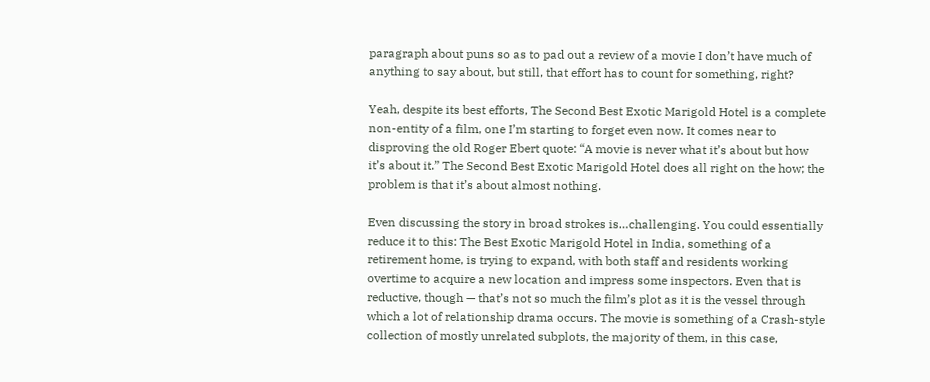paragraph about puns so as to pad out a review of a movie I don’t have much of anything to say about, but still, that effort has to count for something, right?

Yeah, despite its best efforts, The Second Best Exotic Marigold Hotel is a complete non-entity of a film, one I’m starting to forget even now. It comes near to disproving the old Roger Ebert quote: “A movie is never what it’s about but how it’s about it.” The Second Best Exotic Marigold Hotel does all right on the how; the problem is that it’s about almost nothing.

Even discussing the story in broad strokes is…challenging. You could essentially reduce it to this: The Best Exotic Marigold Hotel in India, something of a retirement home, is trying to expand, with both staff and residents working overtime to acquire a new location and impress some inspectors. Even that is reductive, though — that’s not so much the film’s plot as it is the vessel through which a lot of relationship drama occurs. The movie is something of a Crash-style collection of mostly unrelated subplots, the majority of them, in this case,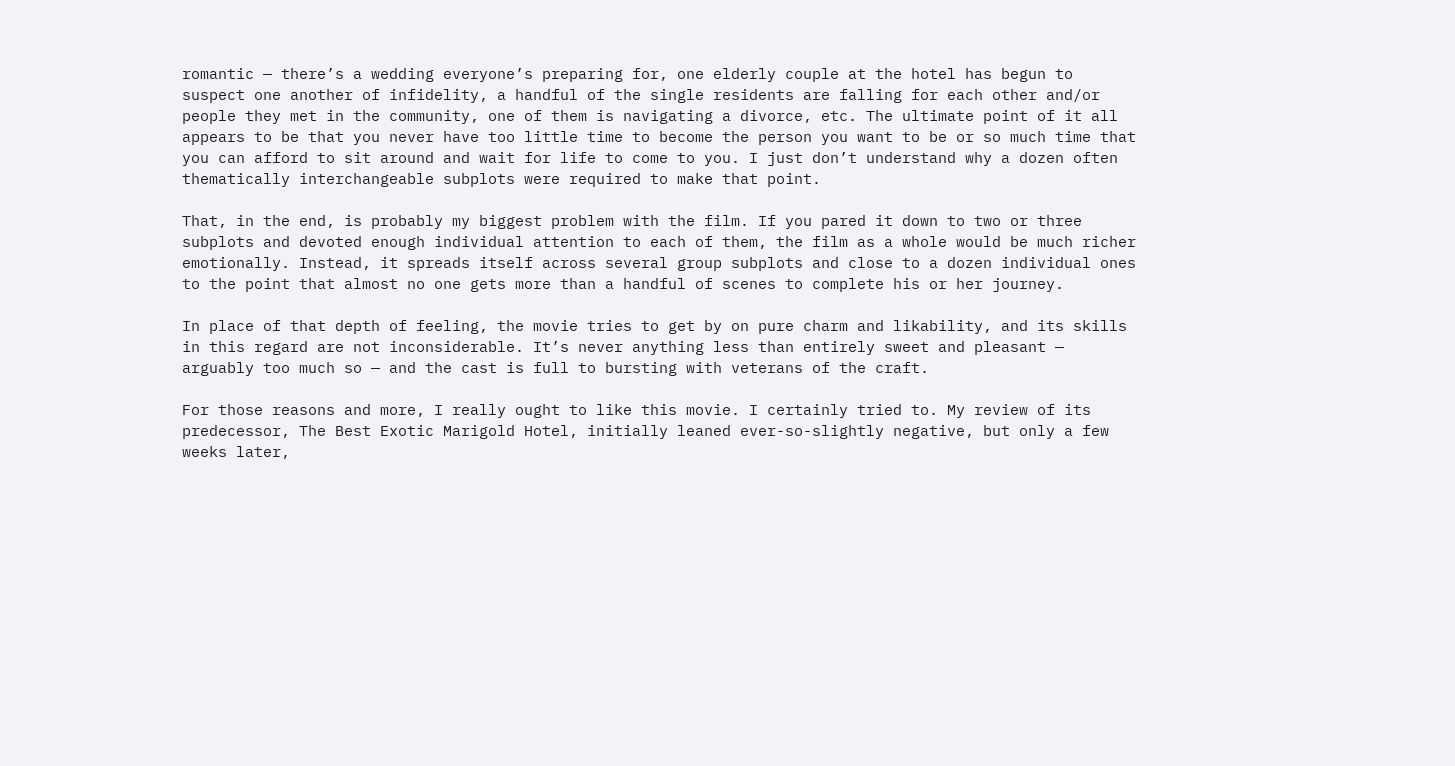romantic — there’s a wedding everyone’s preparing for, one elderly couple at the hotel has begun to suspect one another of infidelity, a handful of the single residents are falling for each other and/or people they met in the community, one of them is navigating a divorce, etc. The ultimate point of it all appears to be that you never have too little time to become the person you want to be or so much time that you can afford to sit around and wait for life to come to you. I just don’t understand why a dozen often thematically interchangeable subplots were required to make that point.

That, in the end, is probably my biggest problem with the film. If you pared it down to two or three subplots and devoted enough individual attention to each of them, the film as a whole would be much richer emotionally. Instead, it spreads itself across several group subplots and close to a dozen individual ones to the point that almost no one gets more than a handful of scenes to complete his or her journey.

In place of that depth of feeling, the movie tries to get by on pure charm and likability, and its skills in this regard are not inconsiderable. It’s never anything less than entirely sweet and pleasant — arguably too much so — and the cast is full to bursting with veterans of the craft.

For those reasons and more, I really ought to like this movie. I certainly tried to. My review of its predecessor, The Best Exotic Marigold Hotel, initially leaned ever-so-slightly negative, but only a few weeks later,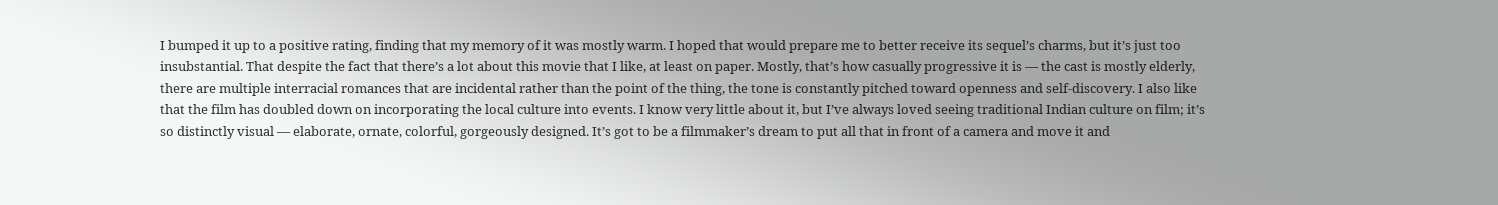I bumped it up to a positive rating, finding that my memory of it was mostly warm. I hoped that would prepare me to better receive its sequel’s charms, but it’s just too insubstantial. That despite the fact that there’s a lot about this movie that I like, at least on paper. Mostly, that’s how casually progressive it is — the cast is mostly elderly, there are multiple interracial romances that are incidental rather than the point of the thing, the tone is constantly pitched toward openness and self-discovery. I also like that the film has doubled down on incorporating the local culture into events. I know very little about it, but I’ve always loved seeing traditional Indian culture on film; it’s so distinctly visual — elaborate, ornate, colorful, gorgeously designed. It’s got to be a filmmaker’s dream to put all that in front of a camera and move it and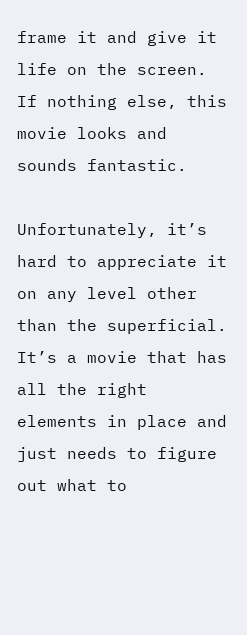frame it and give it life on the screen. If nothing else, this movie looks and sounds fantastic.

Unfortunately, it’s hard to appreciate it on any level other than the superficial. It’s a movie that has all the right elements in place and just needs to figure out what to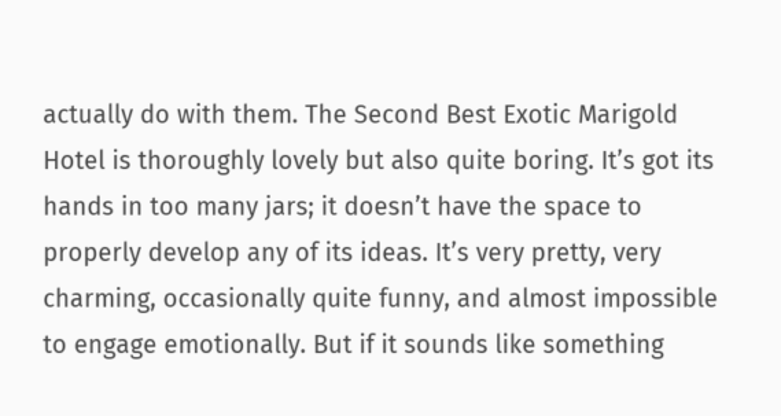actually do with them. The Second Best Exotic Marigold Hotel is thoroughly lovely but also quite boring. It’s got its hands in too many jars; it doesn’t have the space to properly develop any of its ideas. It’s very pretty, very charming, occasionally quite funny, and almost impossible to engage emotionally. But if it sounds like something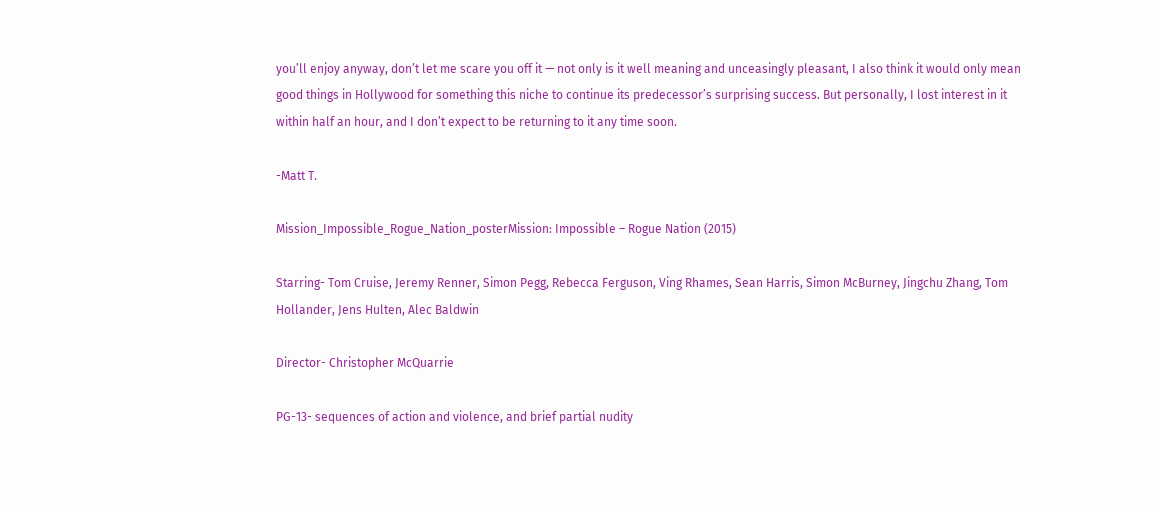you’ll enjoy anyway, don’t let me scare you off it — not only is it well meaning and unceasingly pleasant, I also think it would only mean good things in Hollywood for something this niche to continue its predecessor’s surprising success. But personally, I lost interest in it within half an hour, and I don’t expect to be returning to it any time soon.

-Matt T.

Mission_Impossible_Rogue_Nation_posterMission: Impossible – Rogue Nation (2015)

Starring- Tom Cruise, Jeremy Renner, Simon Pegg, Rebecca Ferguson, Ving Rhames, Sean Harris, Simon McBurney, Jingchu Zhang, Tom Hollander, Jens Hulten, Alec Baldwin

Director- Christopher McQuarrie

PG-13- sequences of action and violence, and brief partial nudity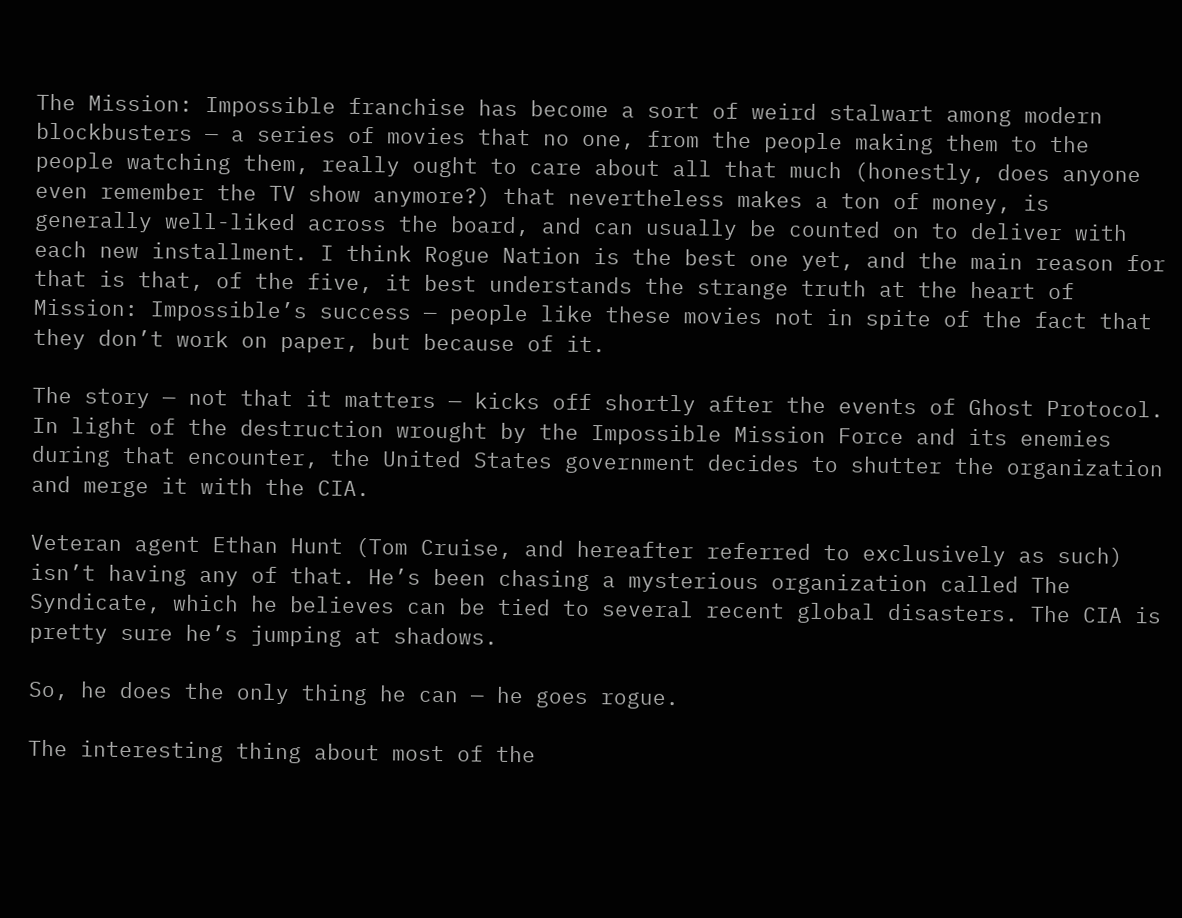The Mission: Impossible franchise has become a sort of weird stalwart among modern blockbusters — a series of movies that no one, from the people making them to the people watching them, really ought to care about all that much (honestly, does anyone even remember the TV show anymore?) that nevertheless makes a ton of money, is generally well-liked across the board, and can usually be counted on to deliver with each new installment. I think Rogue Nation is the best one yet, and the main reason for that is that, of the five, it best understands the strange truth at the heart of Mission: Impossible’s success — people like these movies not in spite of the fact that they don’t work on paper, but because of it.

The story — not that it matters — kicks off shortly after the events of Ghost Protocol. In light of the destruction wrought by the Impossible Mission Force and its enemies during that encounter, the United States government decides to shutter the organization and merge it with the CIA.

Veteran agent Ethan Hunt (Tom Cruise, and hereafter referred to exclusively as such) isn’t having any of that. He’s been chasing a mysterious organization called The Syndicate, which he believes can be tied to several recent global disasters. The CIA is pretty sure he’s jumping at shadows.

So, he does the only thing he can — he goes rogue.

The interesting thing about most of the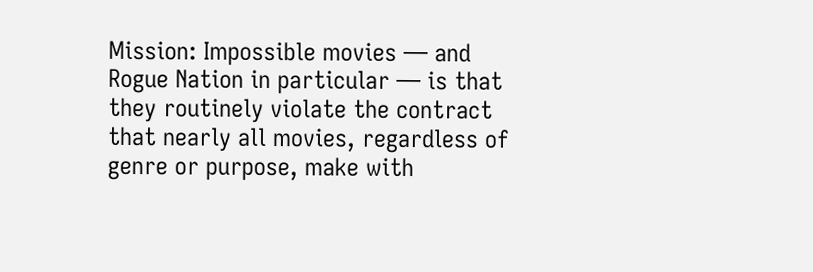Mission: Impossible movies — and Rogue Nation in particular — is that they routinely violate the contract that nearly all movies, regardless of genre or purpose, make with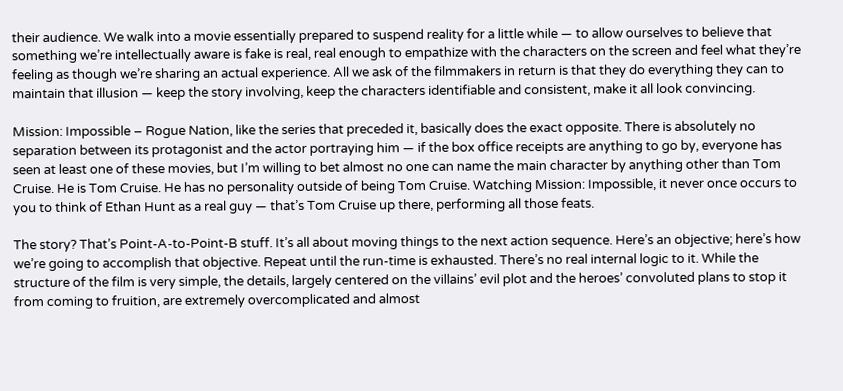their audience. We walk into a movie essentially prepared to suspend reality for a little while — to allow ourselves to believe that something we’re intellectually aware is fake is real, real enough to empathize with the characters on the screen and feel what they’re feeling as though we’re sharing an actual experience. All we ask of the filmmakers in return is that they do everything they can to maintain that illusion — keep the story involving, keep the characters identifiable and consistent, make it all look convincing.

Mission: Impossible – Rogue Nation, like the series that preceded it, basically does the exact opposite. There is absolutely no separation between its protagonist and the actor portraying him — if the box office receipts are anything to go by, everyone has seen at least one of these movies, but I’m willing to bet almost no one can name the main character by anything other than Tom Cruise. He is Tom Cruise. He has no personality outside of being Tom Cruise. Watching Mission: Impossible, it never once occurs to you to think of Ethan Hunt as a real guy — that’s Tom Cruise up there, performing all those feats.

The story? That’s Point-A-to-Point-B stuff. It’s all about moving things to the next action sequence. Here’s an objective; here’s how we’re going to accomplish that objective. Repeat until the run-time is exhausted. There’s no real internal logic to it. While the structure of the film is very simple, the details, largely centered on the villains’ evil plot and the heroes’ convoluted plans to stop it from coming to fruition, are extremely overcomplicated and almost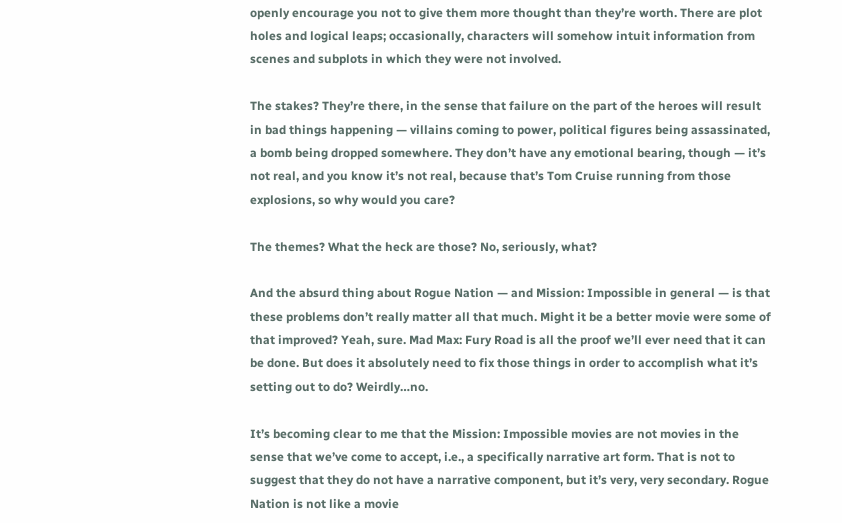openly encourage you not to give them more thought than they’re worth. There are plot holes and logical leaps; occasionally, characters will somehow intuit information from scenes and subplots in which they were not involved.

The stakes? They’re there, in the sense that failure on the part of the heroes will result in bad things happening — villains coming to power, political figures being assassinated, a bomb being dropped somewhere. They don’t have any emotional bearing, though — it’s not real, and you know it’s not real, because that’s Tom Cruise running from those explosions, so why would you care?

The themes? What the heck are those? No, seriously, what?

And the absurd thing about Rogue Nation — and Mission: Impossible in general — is that these problems don’t really matter all that much. Might it be a better movie were some of that improved? Yeah, sure. Mad Max: Fury Road is all the proof we’ll ever need that it can be done. But does it absolutely need to fix those things in order to accomplish what it’s setting out to do? Weirdly…no.

It’s becoming clear to me that the Mission: Impossible movies are not movies in the sense that we’ve come to accept, i.e., a specifically narrative art form. That is not to suggest that they do not have a narrative component, but it’s very, very secondary. Rogue Nation is not like a movie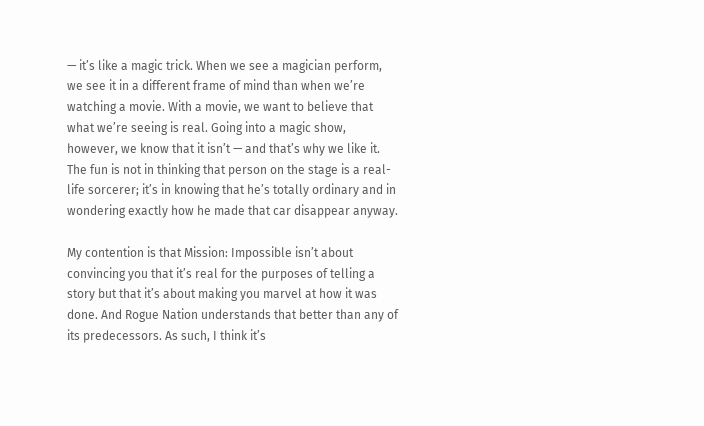— it’s like a magic trick. When we see a magician perform, we see it in a different frame of mind than when we’re watching a movie. With a movie, we want to believe that what we’re seeing is real. Going into a magic show, however, we know that it isn’t — and that’s why we like it. The fun is not in thinking that person on the stage is a real-life sorcerer; it’s in knowing that he’s totally ordinary and in wondering exactly how he made that car disappear anyway.

My contention is that Mission: Impossible isn’t about convincing you that it’s real for the purposes of telling a story but that it’s about making you marvel at how it was done. And Rogue Nation understands that better than any of its predecessors. As such, I think it’s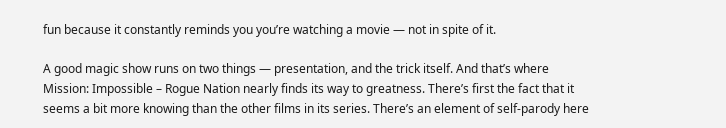fun because it constantly reminds you you’re watching a movie — not in spite of it.

A good magic show runs on two things — presentation, and the trick itself. And that’s where Mission: Impossible – Rogue Nation nearly finds its way to greatness. There’s first the fact that it seems a bit more knowing than the other films in its series. There’s an element of self-parody here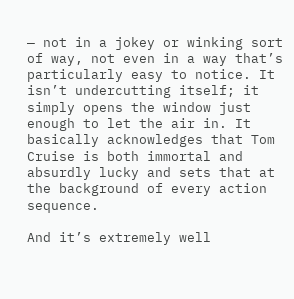— not in a jokey or winking sort of way, not even in a way that’s particularly easy to notice. It isn’t undercutting itself; it simply opens the window just enough to let the air in. It basically acknowledges that Tom Cruise is both immortal and absurdly lucky and sets that at the background of every action sequence.

And it’s extremely well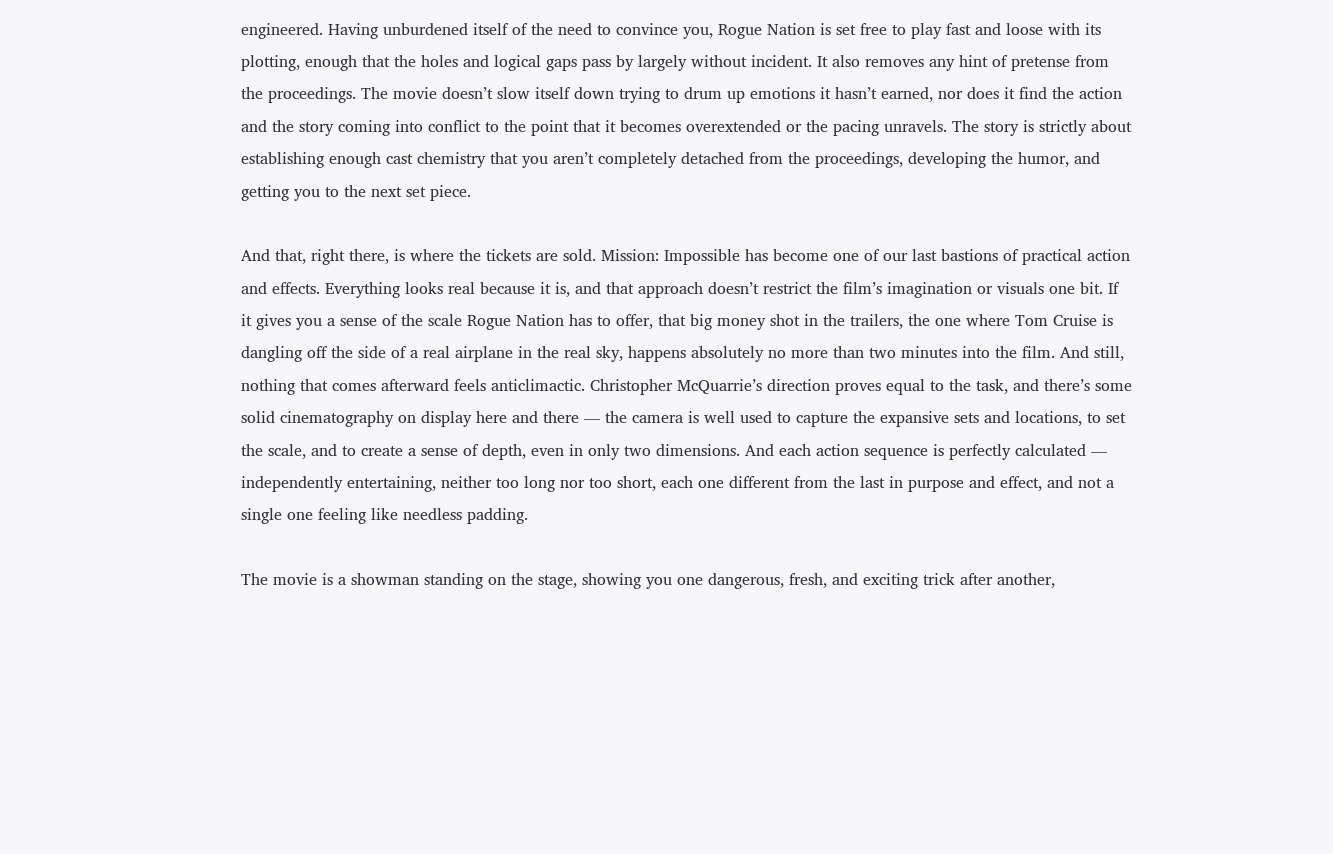engineered. Having unburdened itself of the need to convince you, Rogue Nation is set free to play fast and loose with its plotting, enough that the holes and logical gaps pass by largely without incident. It also removes any hint of pretense from the proceedings. The movie doesn’t slow itself down trying to drum up emotions it hasn’t earned, nor does it find the action and the story coming into conflict to the point that it becomes overextended or the pacing unravels. The story is strictly about establishing enough cast chemistry that you aren’t completely detached from the proceedings, developing the humor, and getting you to the next set piece.

And that, right there, is where the tickets are sold. Mission: Impossible has become one of our last bastions of practical action and effects. Everything looks real because it is, and that approach doesn’t restrict the film’s imagination or visuals one bit. If it gives you a sense of the scale Rogue Nation has to offer, that big money shot in the trailers, the one where Tom Cruise is dangling off the side of a real airplane in the real sky, happens absolutely no more than two minutes into the film. And still, nothing that comes afterward feels anticlimactic. Christopher McQuarrie’s direction proves equal to the task, and there’s some solid cinematography on display here and there — the camera is well used to capture the expansive sets and locations, to set the scale, and to create a sense of depth, even in only two dimensions. And each action sequence is perfectly calculated — independently entertaining, neither too long nor too short, each one different from the last in purpose and effect, and not a single one feeling like needless padding.

The movie is a showman standing on the stage, showing you one dangerous, fresh, and exciting trick after another,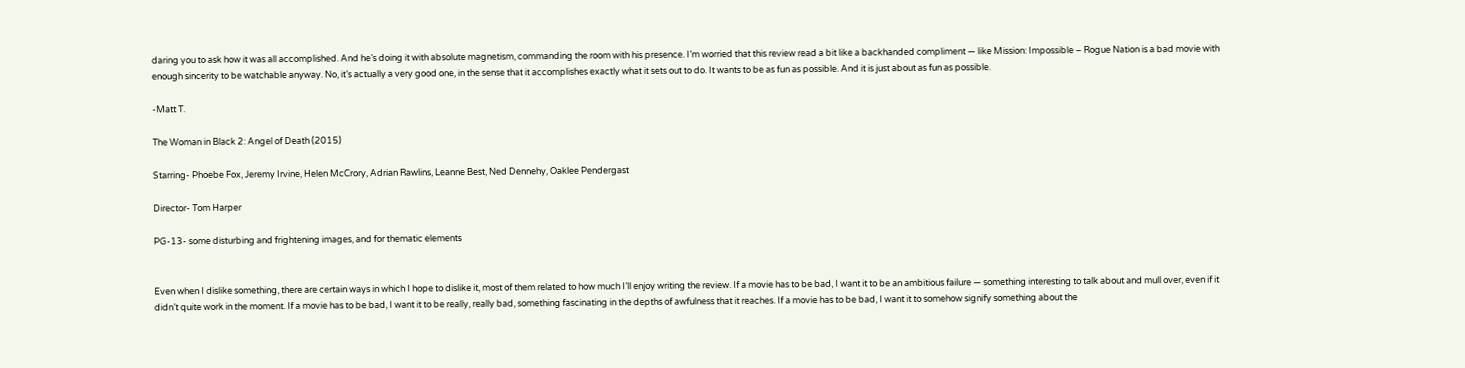daring you to ask how it was all accomplished. And he’s doing it with absolute magnetism, commanding the room with his presence. I’m worried that this review read a bit like a backhanded compliment — like Mission: Impossible – Rogue Nation is a bad movie with enough sincerity to be watchable anyway. No, it’s actually a very good one, in the sense that it accomplishes exactly what it sets out to do. It wants to be as fun as possible. And it is just about as fun as possible.

-Matt T.

The Woman in Black 2: Angel of Death (2015)

Starring- Phoebe Fox, Jeremy Irvine, Helen McCrory, Adrian Rawlins, Leanne Best, Ned Dennehy, Oaklee Pendergast

Director- Tom Harper

PG-13- some disturbing and frightening images, and for thematic elements


Even when I dislike something, there are certain ways in which I hope to dislike it, most of them related to how much I’ll enjoy writing the review. If a movie has to be bad, I want it to be an ambitious failure — something interesting to talk about and mull over, even if it didn’t quite work in the moment. If a movie has to be bad, I want it to be really, really bad, something fascinating in the depths of awfulness that it reaches. If a movie has to be bad, I want it to somehow signify something about the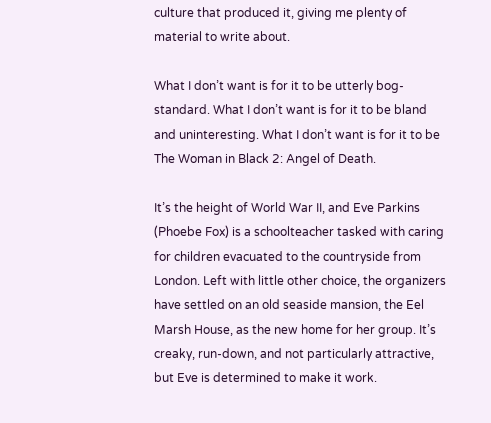culture that produced it, giving me plenty of material to write about.

What I don’t want is for it to be utterly bog-standard. What I don’t want is for it to be bland and uninteresting. What I don’t want is for it to be The Woman in Black 2: Angel of Death.

It’s the height of World War II, and Eve Parkins (Phoebe Fox) is a schoolteacher tasked with caring for children evacuated to the countryside from London. Left with little other choice, the organizers have settled on an old seaside mansion, the Eel Marsh House, as the new home for her group. It’s creaky, run-down, and not particularly attractive, but Eve is determined to make it work.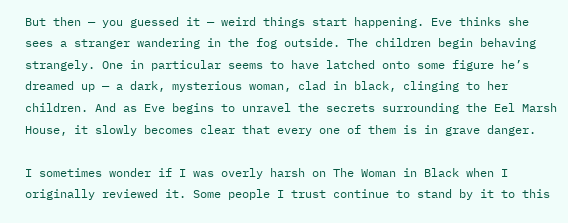But then — you guessed it — weird things start happening. Eve thinks she sees a stranger wandering in the fog outside. The children begin behaving strangely. One in particular seems to have latched onto some figure he’s dreamed up — a dark, mysterious woman, clad in black, clinging to her children. And as Eve begins to unravel the secrets surrounding the Eel Marsh House, it slowly becomes clear that every one of them is in grave danger.

I sometimes wonder if I was overly harsh on The Woman in Black when I originally reviewed it. Some people I trust continue to stand by it to this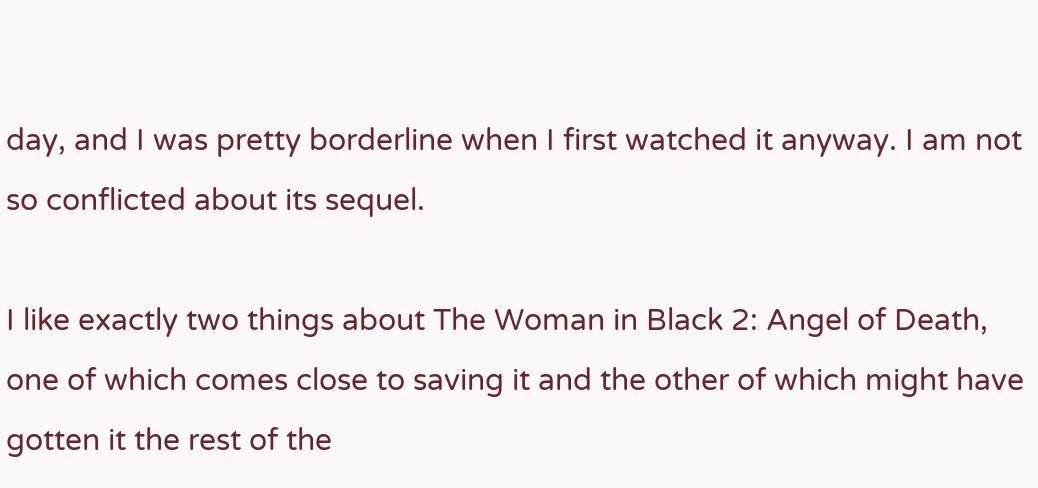day, and I was pretty borderline when I first watched it anyway. I am not so conflicted about its sequel.

I like exactly two things about The Woman in Black 2: Angel of Death, one of which comes close to saving it and the other of which might have gotten it the rest of the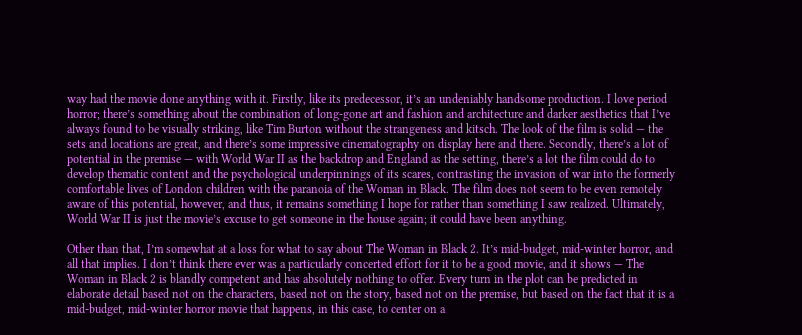way had the movie done anything with it. Firstly, like its predecessor, it’s an undeniably handsome production. I love period horror; there’s something about the combination of long-gone art and fashion and architecture and darker aesthetics that I’ve always found to be visually striking, like Tim Burton without the strangeness and kitsch. The look of the film is solid — the sets and locations are great, and there’s some impressive cinematography on display here and there. Secondly, there’s a lot of potential in the premise — with World War II as the backdrop and England as the setting, there’s a lot the film could do to develop thematic content and the psychological underpinnings of its scares, contrasting the invasion of war into the formerly comfortable lives of London children with the paranoia of the Woman in Black. The film does not seem to be even remotely aware of this potential, however, and thus, it remains something I hope for rather than something I saw realized. Ultimately, World War II is just the movie’s excuse to get someone in the house again; it could have been anything.

Other than that, I’m somewhat at a loss for what to say about The Woman in Black 2. It’s mid-budget, mid-winter horror, and all that implies. I don’t think there ever was a particularly concerted effort for it to be a good movie, and it shows — The Woman in Black 2 is blandly competent and has absolutely nothing to offer. Every turn in the plot can be predicted in elaborate detail based not on the characters, based not on the story, based not on the premise, but based on the fact that it is a mid-budget, mid-winter horror movie that happens, in this case, to center on a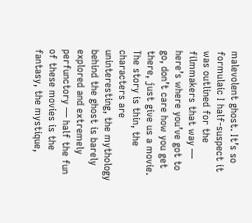malevolent ghost. It’s so formulaic I half-suspect it was outlined for the filmmakers that way — here’s where you’ve got to go, don’t care how you get there, just give us a movie. The story is thin, the characters are uninteresting, the mythology behind the ghost is barely explored and extremely perfunctory — half the fun of these movies is the fantasy, the mystique,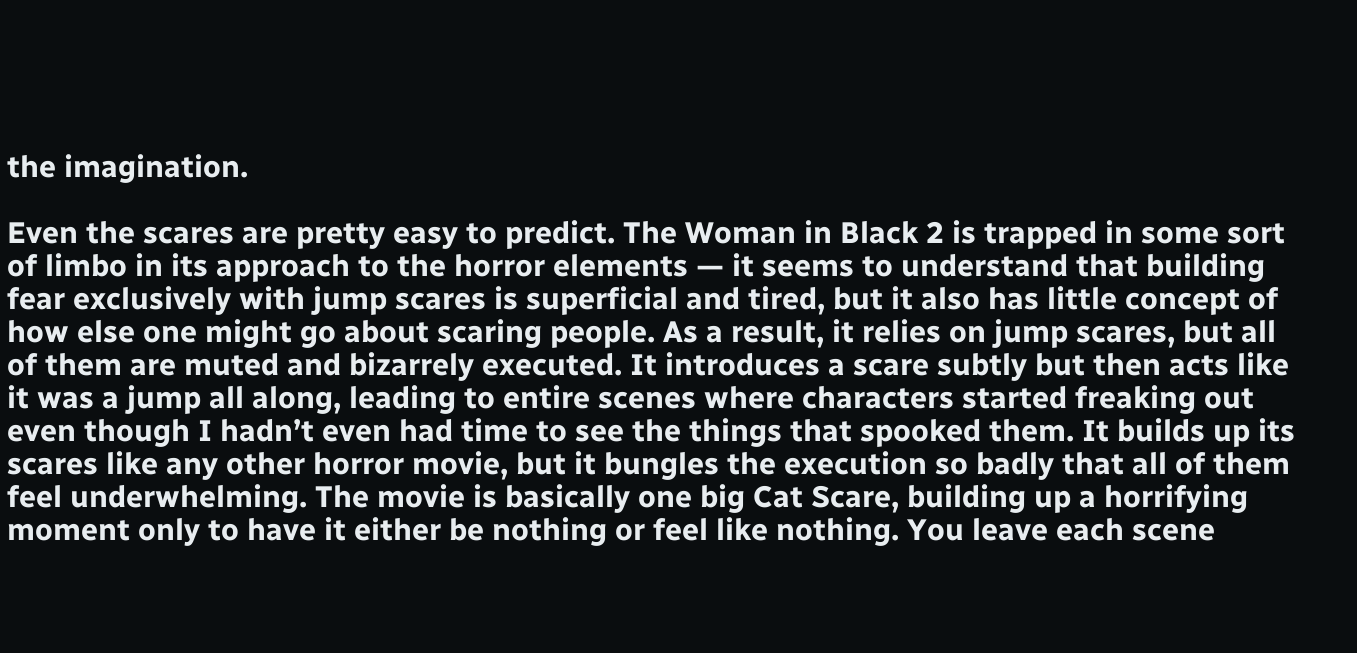the imagination.

Even the scares are pretty easy to predict. The Woman in Black 2 is trapped in some sort of limbo in its approach to the horror elements — it seems to understand that building fear exclusively with jump scares is superficial and tired, but it also has little concept of how else one might go about scaring people. As a result, it relies on jump scares, but all of them are muted and bizarrely executed. It introduces a scare subtly but then acts like it was a jump all along, leading to entire scenes where characters started freaking out even though I hadn’t even had time to see the things that spooked them. It builds up its scares like any other horror movie, but it bungles the execution so badly that all of them feel underwhelming. The movie is basically one big Cat Scare, building up a horrifying moment only to have it either be nothing or feel like nothing. You leave each scene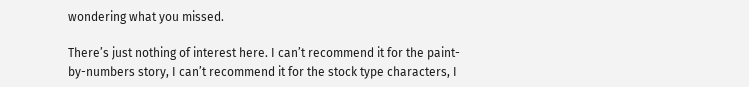wondering what you missed.

There’s just nothing of interest here. I can’t recommend it for the paint-by-numbers story, I can’t recommend it for the stock type characters, I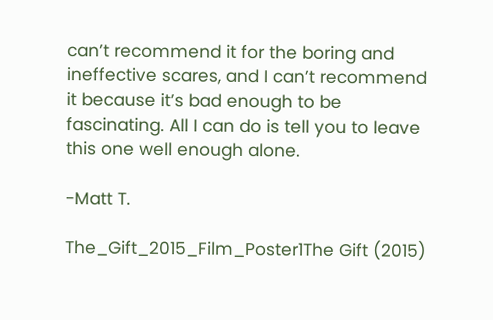can’t recommend it for the boring and ineffective scares, and I can’t recommend it because it’s bad enough to be fascinating. All I can do is tell you to leave this one well enough alone.

-Matt T.

The_Gift_2015_Film_Poster1The Gift (2015)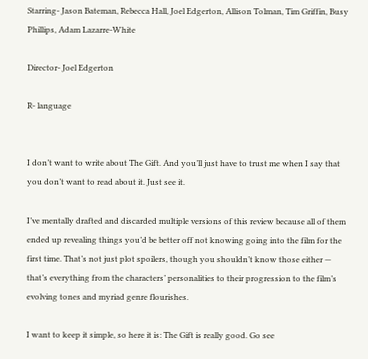Starring- Jason Bateman, Rebecca Hall, Joel Edgerton, Allison Tolman, Tim Griffin, Busy Phillips, Adam Lazarre-White

Director- Joel Edgerton

R- language


I don’t want to write about The Gift. And you’ll just have to trust me when I say that you don’t want to read about it. Just see it.

I’ve mentally drafted and discarded multiple versions of this review because all of them ended up revealing things you’d be better off not knowing going into the film for the first time. That’s not just plot spoilers, though you shouldn’t know those either — that’s everything from the characters’ personalities to their progression to the film’s evolving tones and myriad genre flourishes.

I want to keep it simple, so here it is: The Gift is really good. Go see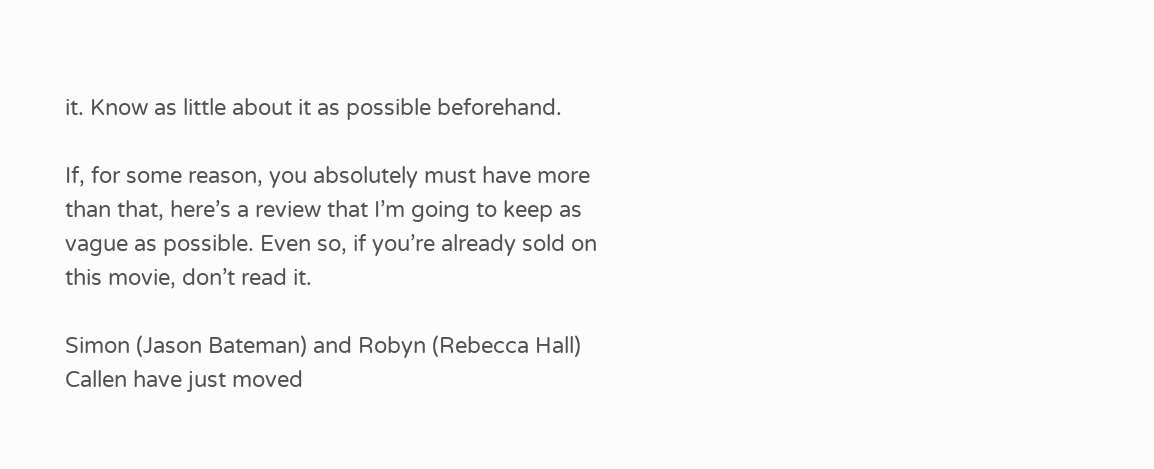it. Know as little about it as possible beforehand.

If, for some reason, you absolutely must have more than that, here’s a review that I’m going to keep as vague as possible. Even so, if you’re already sold on this movie, don’t read it.

Simon (Jason Bateman) and Robyn (Rebecca Hall) Callen have just moved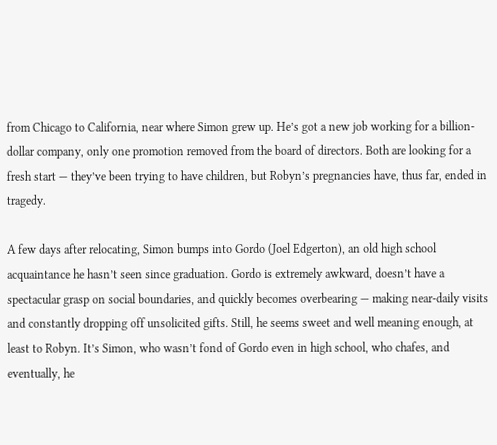from Chicago to California, near where Simon grew up. He’s got a new job working for a billion-dollar company, only one promotion removed from the board of directors. Both are looking for a fresh start — they’ve been trying to have children, but Robyn’s pregnancies have, thus far, ended in tragedy.

A few days after relocating, Simon bumps into Gordo (Joel Edgerton), an old high school acquaintance he hasn’t seen since graduation. Gordo is extremely awkward, doesn’t have a spectacular grasp on social boundaries, and quickly becomes overbearing — making near-daily visits and constantly dropping off unsolicited gifts. Still, he seems sweet and well meaning enough, at least to Robyn. It’s Simon, who wasn’t fond of Gordo even in high school, who chafes, and eventually, he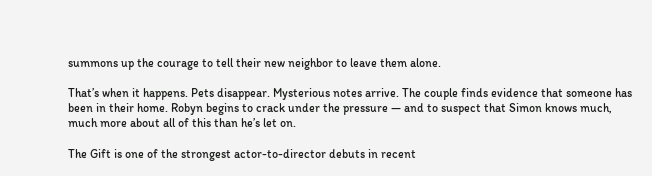summons up the courage to tell their new neighbor to leave them alone.

That’s when it happens. Pets disappear. Mysterious notes arrive. The couple finds evidence that someone has been in their home. Robyn begins to crack under the pressure — and to suspect that Simon knows much, much more about all of this than he’s let on.

The Gift is one of the strongest actor-to-director debuts in recent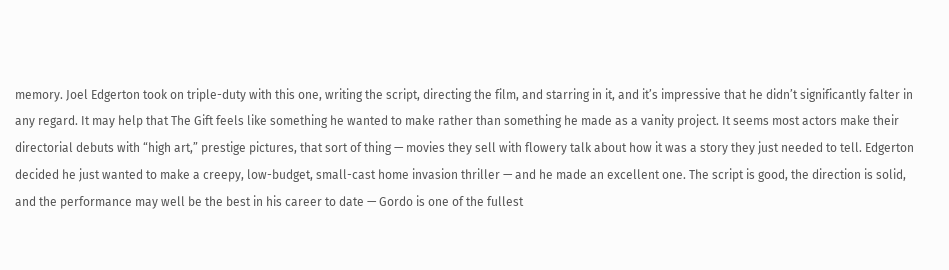memory. Joel Edgerton took on triple-duty with this one, writing the script, directing the film, and starring in it, and it’s impressive that he didn’t significantly falter in any regard. It may help that The Gift feels like something he wanted to make rather than something he made as a vanity project. It seems most actors make their directorial debuts with “high art,” prestige pictures, that sort of thing — movies they sell with flowery talk about how it was a story they just needed to tell. Edgerton decided he just wanted to make a creepy, low-budget, small-cast home invasion thriller — and he made an excellent one. The script is good, the direction is solid, and the performance may well be the best in his career to date — Gordo is one of the fullest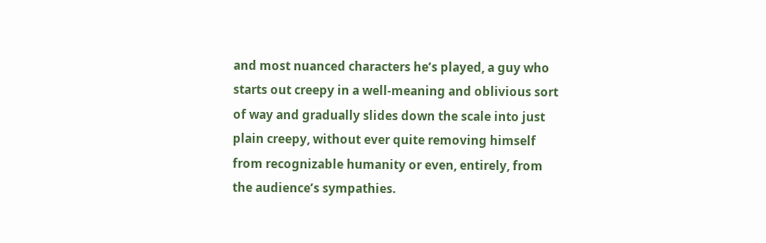and most nuanced characters he’s played, a guy who starts out creepy in a well-meaning and oblivious sort of way and gradually slides down the scale into just plain creepy, without ever quite removing himself from recognizable humanity or even, entirely, from the audience’s sympathies.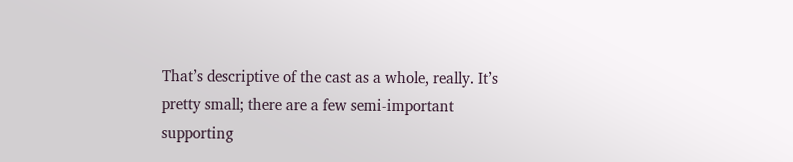That’s descriptive of the cast as a whole, really. It’s pretty small; there are a few semi-important supporting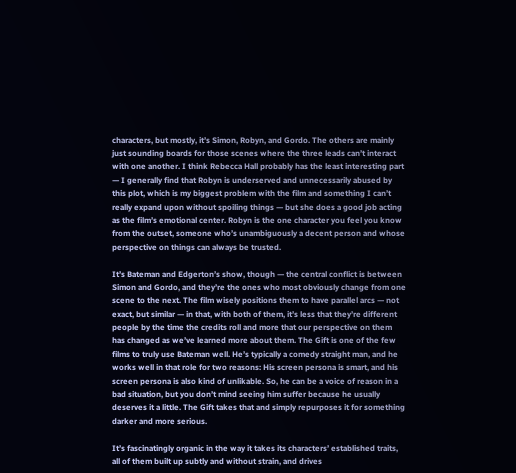characters, but mostly, it’s Simon, Robyn, and Gordo. The others are mainly just sounding boards for those scenes where the three leads can’t interact with one another. I think Rebecca Hall probably has the least interesting part — I generally find that Robyn is underserved and unnecessarily abused by this plot, which is my biggest problem with the film and something I can’t really expand upon without spoiling things — but she does a good job acting as the film’s emotional center. Robyn is the one character you feel you know from the outset, someone who’s unambiguously a decent person and whose perspective on things can always be trusted.

It’s Bateman and Edgerton’s show, though — the central conflict is between Simon and Gordo, and they’re the ones who most obviously change from one scene to the next. The film wisely positions them to have parallel arcs — not exact, but similar — in that, with both of them, it’s less that they’re different people by the time the credits roll and more that our perspective on them has changed as we’ve learned more about them. The Gift is one of the few films to truly use Bateman well. He’s typically a comedy straight man, and he works well in that role for two reasons: His screen persona is smart, and his screen persona is also kind of unlikable. So, he can be a voice of reason in a bad situation, but you don’t mind seeing him suffer because he usually deserves it a little. The Gift takes that and simply repurposes it for something darker and more serious.

It’s fascinatingly organic in the way it takes its characters’ established traits, all of them built up subtly and without strain, and drives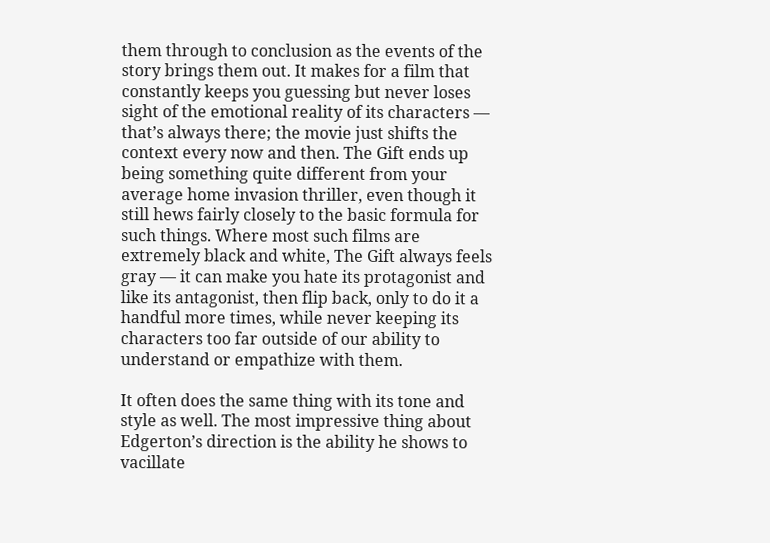them through to conclusion as the events of the story brings them out. It makes for a film that constantly keeps you guessing but never loses sight of the emotional reality of its characters — that’s always there; the movie just shifts the context every now and then. The Gift ends up being something quite different from your average home invasion thriller, even though it still hews fairly closely to the basic formula for such things. Where most such films are extremely black and white, The Gift always feels gray — it can make you hate its protagonist and like its antagonist, then flip back, only to do it a handful more times, while never keeping its characters too far outside of our ability to understand or empathize with them.

It often does the same thing with its tone and style as well. The most impressive thing about Edgerton’s direction is the ability he shows to vacillate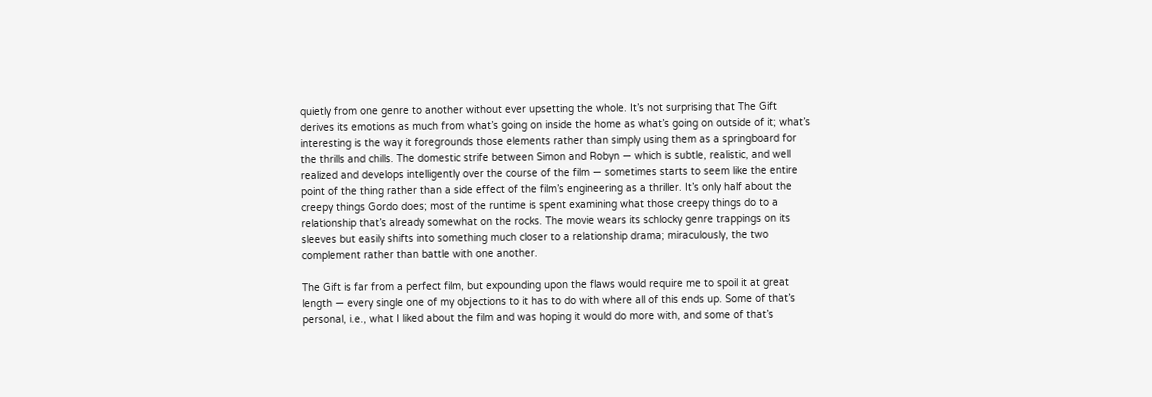quietly from one genre to another without ever upsetting the whole. It’s not surprising that The Gift derives its emotions as much from what’s going on inside the home as what’s going on outside of it; what’s interesting is the way it foregrounds those elements rather than simply using them as a springboard for the thrills and chills. The domestic strife between Simon and Robyn — which is subtle, realistic, and well realized and develops intelligently over the course of the film — sometimes starts to seem like the entire point of the thing rather than a side effect of the film’s engineering as a thriller. It’s only half about the creepy things Gordo does; most of the runtime is spent examining what those creepy things do to a relationship that’s already somewhat on the rocks. The movie wears its schlocky genre trappings on its sleeves but easily shifts into something much closer to a relationship drama; miraculously, the two complement rather than battle with one another.

The Gift is far from a perfect film, but expounding upon the flaws would require me to spoil it at great length — every single one of my objections to it has to do with where all of this ends up. Some of that’s personal, i.e., what I liked about the film and was hoping it would do more with, and some of that’s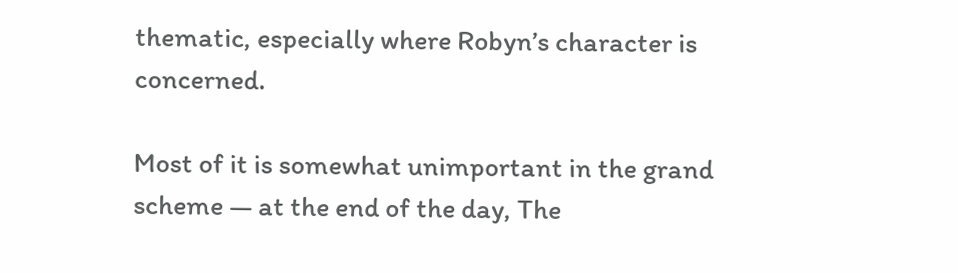thematic, especially where Robyn’s character is concerned.

Most of it is somewhat unimportant in the grand scheme — at the end of the day, The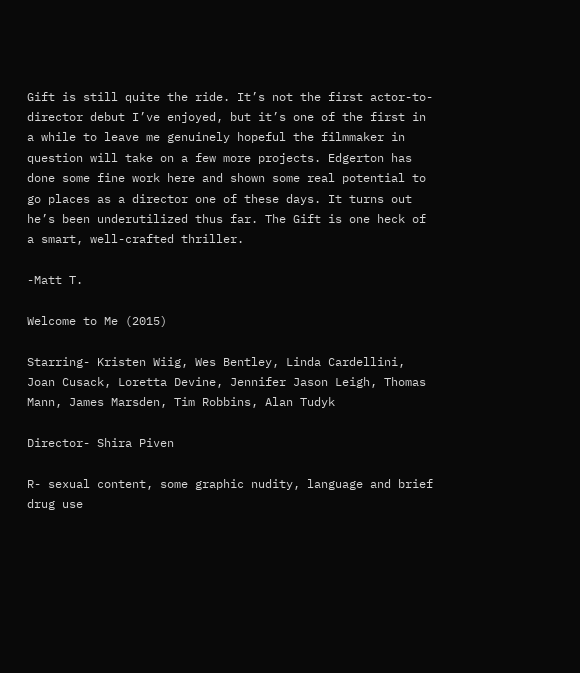Gift is still quite the ride. It’s not the first actor-to-director debut I’ve enjoyed, but it’s one of the first in a while to leave me genuinely hopeful the filmmaker in question will take on a few more projects. Edgerton has done some fine work here and shown some real potential to go places as a director one of these days. It turns out he’s been underutilized thus far. The Gift is one heck of a smart, well-crafted thriller.

-Matt T.

Welcome to Me (2015)

Starring- Kristen Wiig, Wes Bentley, Linda Cardellini, Joan Cusack, Loretta Devine, Jennifer Jason Leigh, Thomas Mann, James Marsden, Tim Robbins, Alan Tudyk

Director- Shira Piven

R- sexual content, some graphic nudity, language and brief drug use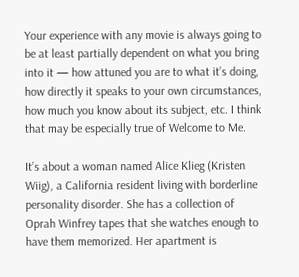Your experience with any movie is always going to be at least partially dependent on what you bring into it — how attuned you are to what it’s doing, how directly it speaks to your own circumstances, how much you know about its subject, etc. I think that may be especially true of Welcome to Me.

It’s about a woman named Alice Klieg (Kristen Wiig), a California resident living with borderline personality disorder. She has a collection of Oprah Winfrey tapes that she watches enough to have them memorized. Her apartment is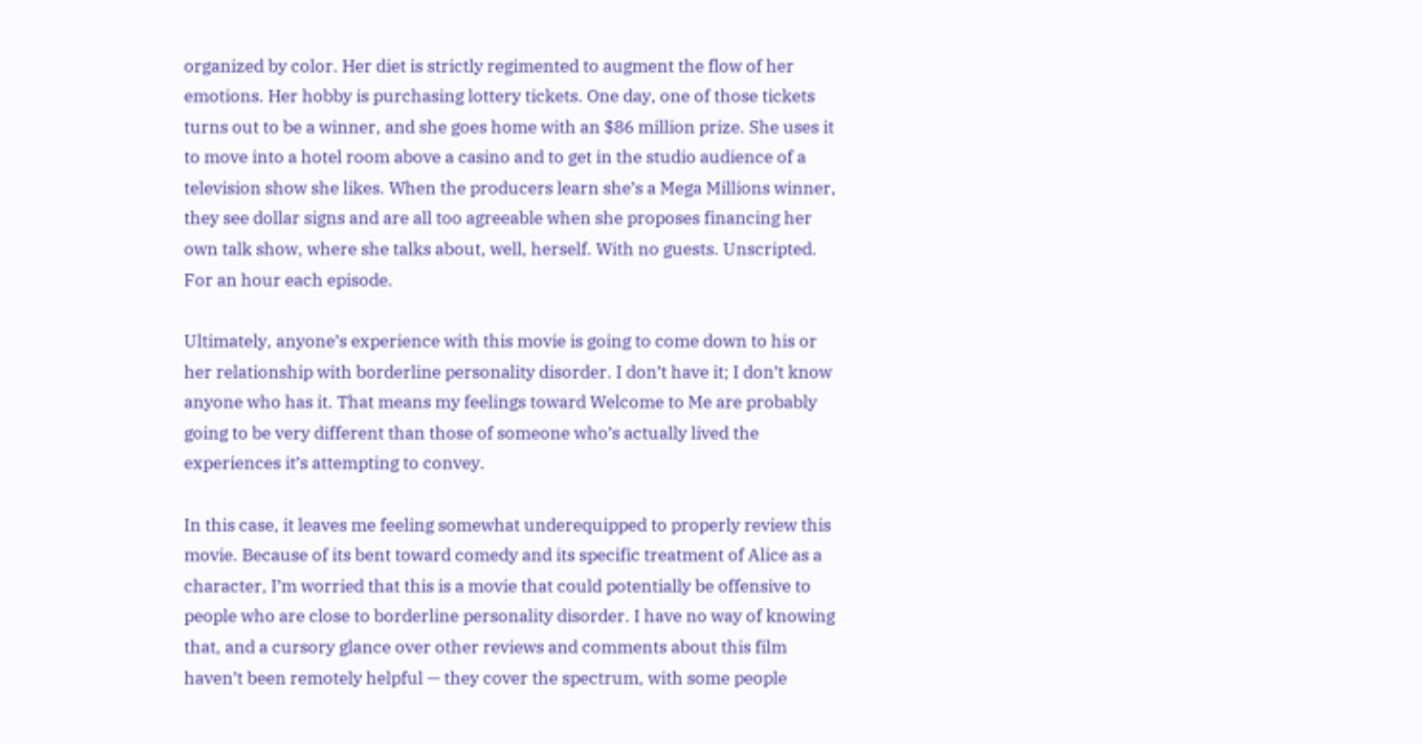organized by color. Her diet is strictly regimented to augment the flow of her emotions. Her hobby is purchasing lottery tickets. One day, one of those tickets turns out to be a winner, and she goes home with an $86 million prize. She uses it to move into a hotel room above a casino and to get in the studio audience of a television show she likes. When the producers learn she’s a Mega Millions winner, they see dollar signs and are all too agreeable when she proposes financing her own talk show, where she talks about, well, herself. With no guests. Unscripted. For an hour each episode.

Ultimately, anyone’s experience with this movie is going to come down to his or her relationship with borderline personality disorder. I don’t have it; I don’t know anyone who has it. That means my feelings toward Welcome to Me are probably going to be very different than those of someone who’s actually lived the experiences it’s attempting to convey.

In this case, it leaves me feeling somewhat underequipped to properly review this movie. Because of its bent toward comedy and its specific treatment of Alice as a character, I’m worried that this is a movie that could potentially be offensive to people who are close to borderline personality disorder. I have no way of knowing that, and a cursory glance over other reviews and comments about this film haven’t been remotely helpful — they cover the spectrum, with some people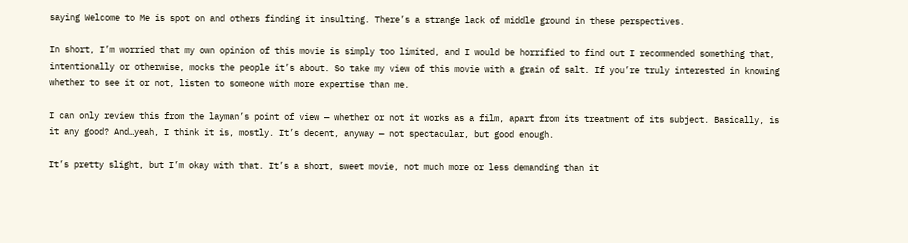saying Welcome to Me is spot on and others finding it insulting. There’s a strange lack of middle ground in these perspectives.

In short, I’m worried that my own opinion of this movie is simply too limited, and I would be horrified to find out I recommended something that, intentionally or otherwise, mocks the people it’s about. So take my view of this movie with a grain of salt. If you’re truly interested in knowing whether to see it or not, listen to someone with more expertise than me.

I can only review this from the layman’s point of view — whether or not it works as a film, apart from its treatment of its subject. Basically, is it any good? And…yeah, I think it is, mostly. It’s decent, anyway — not spectacular, but good enough.

It’s pretty slight, but I’m okay with that. It’s a short, sweet movie, not much more or less demanding than it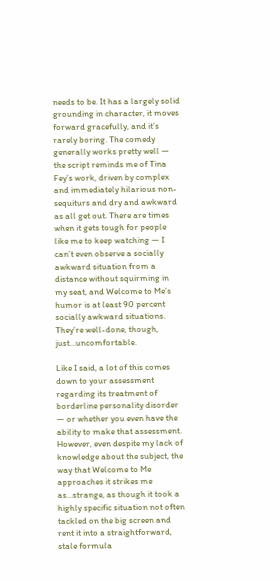needs to be. It has a largely solid grounding in character, it moves forward gracefully, and it’s rarely boring. The comedy generally works pretty well — the script reminds me of Tina Fey’s work, driven by complex and immediately hilarious non-sequiturs and dry and awkward as all get out. There are times when it gets tough for people like me to keep watching — I can’t even observe a socially awkward situation from a distance without squirming in my seat, and Welcome to Me’s humor is at least 90 percent socially awkward situations. They’re well-done, though, just…uncomfortable.

Like I said, a lot of this comes down to your assessment regarding its treatment of borderline personality disorder — or whether you even have the ability to make that assessment. However, even despite my lack of knowledge about the subject, the way that Welcome to Me approaches it strikes me as…strange, as though it took a highly specific situation not often tackled on the big screen and rent it into a straightforward, stale formula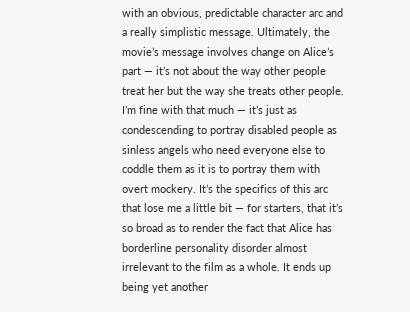with an obvious, predictable character arc and a really simplistic message. Ultimately, the movie’s message involves change on Alice’s part — it’s not about the way other people treat her but the way she treats other people. I’m fine with that much — it’s just as condescending to portray disabled people as sinless angels who need everyone else to coddle them as it is to portray them with overt mockery. It’s the specifics of this arc that lose me a little bit — for starters, that it’s so broad as to render the fact that Alice has borderline personality disorder almost irrelevant to the film as a whole. It ends up being yet another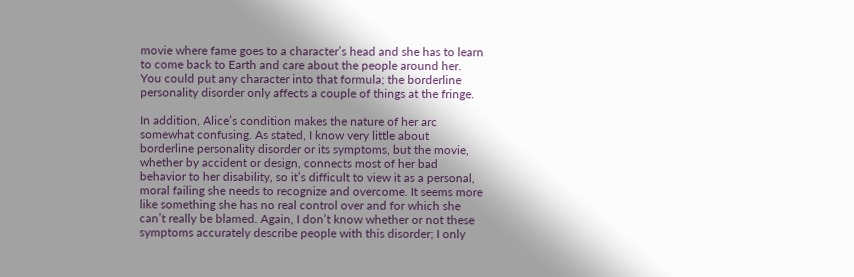movie where fame goes to a character’s head and she has to learn to come back to Earth and care about the people around her. You could put any character into that formula; the borderline personality disorder only affects a couple of things at the fringe.

In addition, Alice’s condition makes the nature of her arc somewhat confusing. As stated, I know very little about borderline personality disorder or its symptoms, but the movie, whether by accident or design, connects most of her bad behavior to her disability, so it’s difficult to view it as a personal, moral failing she needs to recognize and overcome. It seems more like something she has no real control over and for which she can’t really be blamed. Again, I don’t know whether or not these symptoms accurately describe people with this disorder; I only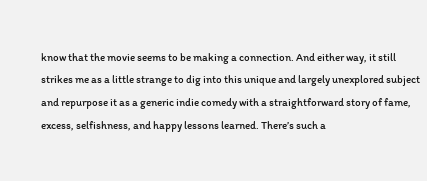know that the movie seems to be making a connection. And either way, it still strikes me as a little strange to dig into this unique and largely unexplored subject and repurpose it as a generic indie comedy with a straightforward story of fame, excess, selfishness, and happy lessons learned. There’s such a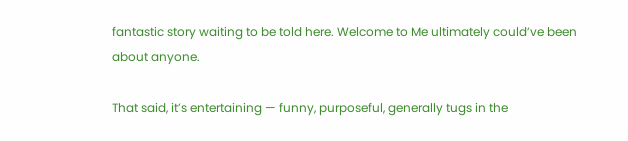fantastic story waiting to be told here. Welcome to Me ultimately could’ve been about anyone.

That said, it’s entertaining — funny, purposeful, generally tugs in the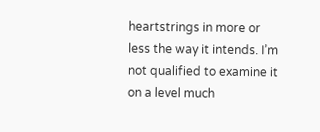heartstrings in more or less the way it intends. I’m not qualified to examine it on a level much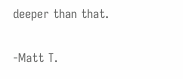deeper than that.

-Matt T.